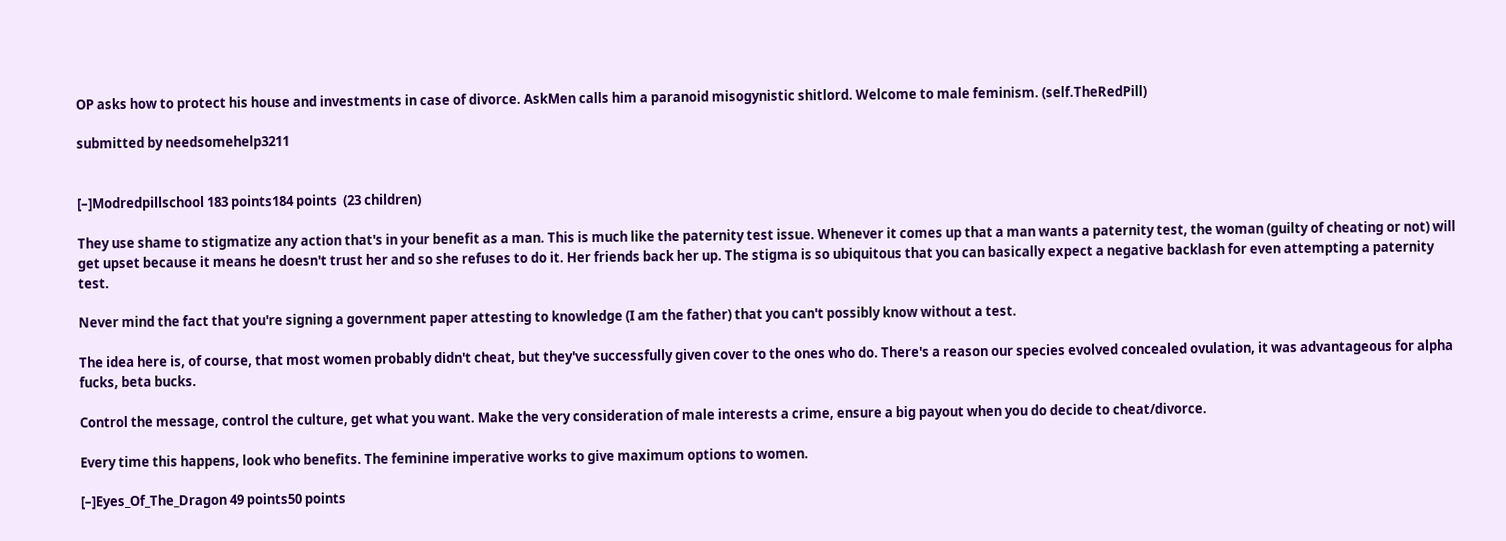OP asks how to protect his house and investments in case of divorce. AskMen calls him a paranoid misogynistic shitlord. Welcome to male feminism. (self.TheRedPill)

submitted by needsomehelp3211


[–]Modredpillschool 183 points184 points  (23 children)

They use shame to stigmatize any action that's in your benefit as a man. This is much like the paternity test issue. Whenever it comes up that a man wants a paternity test, the woman (guilty of cheating or not) will get upset because it means he doesn't trust her and so she refuses to do it. Her friends back her up. The stigma is so ubiquitous that you can basically expect a negative backlash for even attempting a paternity test.

Never mind the fact that you're signing a government paper attesting to knowledge (I am the father) that you can't possibly know without a test.

The idea here is, of course, that most women probably didn't cheat, but they've successfully given cover to the ones who do. There's a reason our species evolved concealed ovulation, it was advantageous for alpha fucks, beta bucks.

Control the message, control the culture, get what you want. Make the very consideration of male interests a crime, ensure a big payout when you do decide to cheat/divorce.

Every time this happens, look who benefits. The feminine imperative works to give maximum options to women.

[–]Eyes_Of_The_Dragon 49 points50 points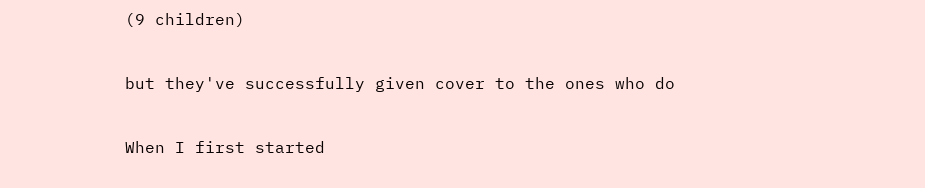(9 children)

but they've successfully given cover to the ones who do

When I first started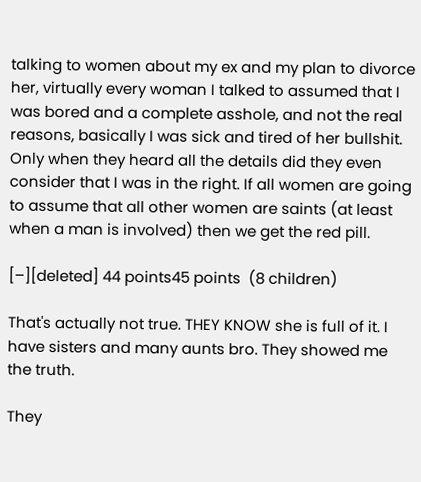talking to women about my ex and my plan to divorce her, virtually every woman I talked to assumed that I was bored and a complete asshole, and not the real reasons, basically I was sick and tired of her bullshit. Only when they heard all the details did they even consider that I was in the right. If all women are going to assume that all other women are saints (at least when a man is involved) then we get the red pill.

[–][deleted] 44 points45 points  (8 children)

That's actually not true. THEY KNOW she is full of it. I have sisters and many aunts bro. They showed me the truth.

They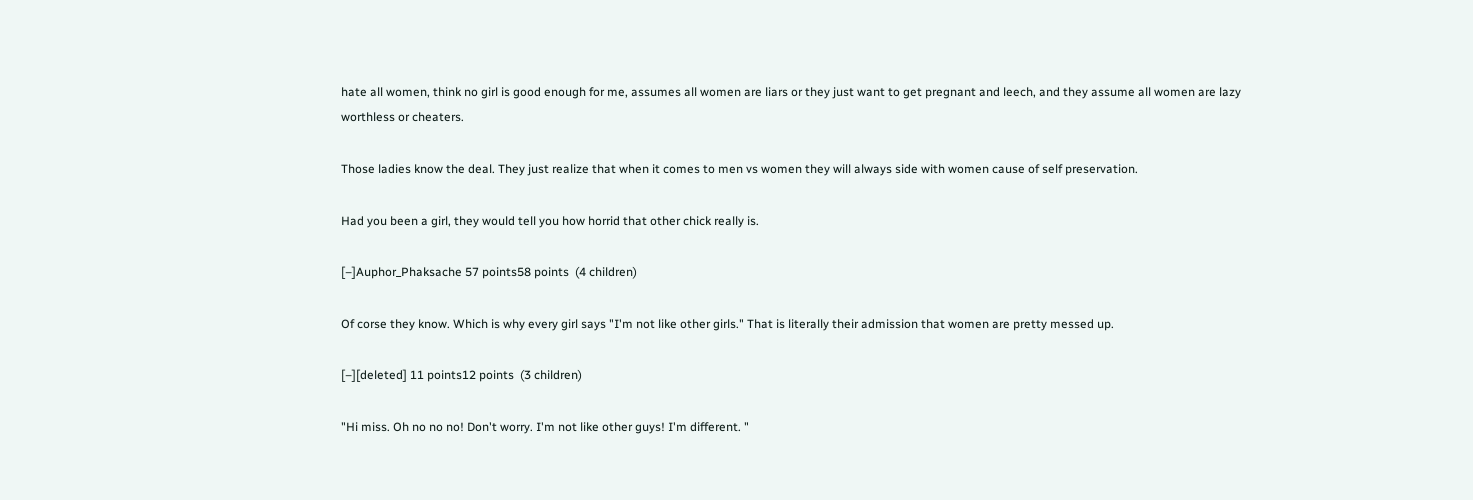hate all women, think no girl is good enough for me, assumes all women are liars or they just want to get pregnant and leech, and they assume all women are lazy worthless or cheaters.

Those ladies know the deal. They just realize that when it comes to men vs women they will always side with women cause of self preservation.

Had you been a girl, they would tell you how horrid that other chick really is.

[–]Auphor_Phaksache 57 points58 points  (4 children)

Of corse they know. Which is why every girl says "I'm not like other girls." That is literally their admission that women are pretty messed up.

[–][deleted] 11 points12 points  (3 children)

"Hi miss. Oh no no no! Don't worry. I'm not like other guys! I'm different. "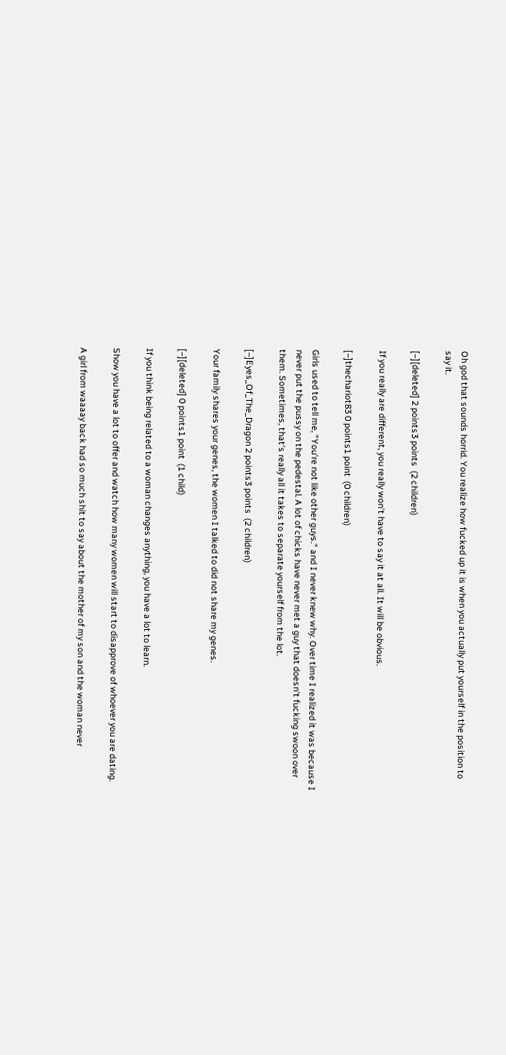Oh god that sounds horrid. You realize how fucked up it is when you actually put yourself in the position to say it.

[–][deleted] 2 points3 points  (2 children)

If you really are different, you really won't have to say it at all. It will be obvious.

[–]thechariot83 0 points1 point  (0 children)

Girls used to tell me, "You're not like other guys." and I never knew why. Over time I realized it was because I never put the pussy on the pedestal. A lot of chicks have never met a guy that doesn't fucking swoon over them. Sometimes, that's really all it takes to separate yourself from the lot.

[–]Eyes_Of_The_Dragon 2 points3 points  (2 children)

Your family shares your genes, the women I talked to did not share my genes.

[–][deleted] 0 points1 point  (1 child)

If you think being related to a woman changes anything, you have a lot to learn.

Show you have a lot to offer and watch how many women will start to disapprove of whoever you are dating.

A girl from waaaay back had so much shit to say about the mother of my son and the woman never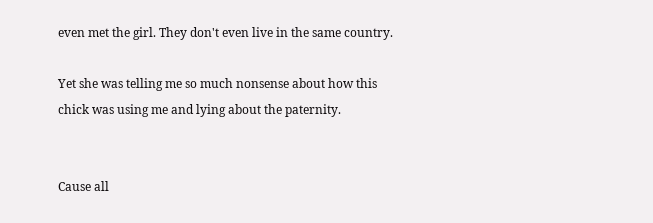even met the girl. They don't even live in the same country.

Yet she was telling me so much nonsense about how this chick was using me and lying about the paternity.


Cause all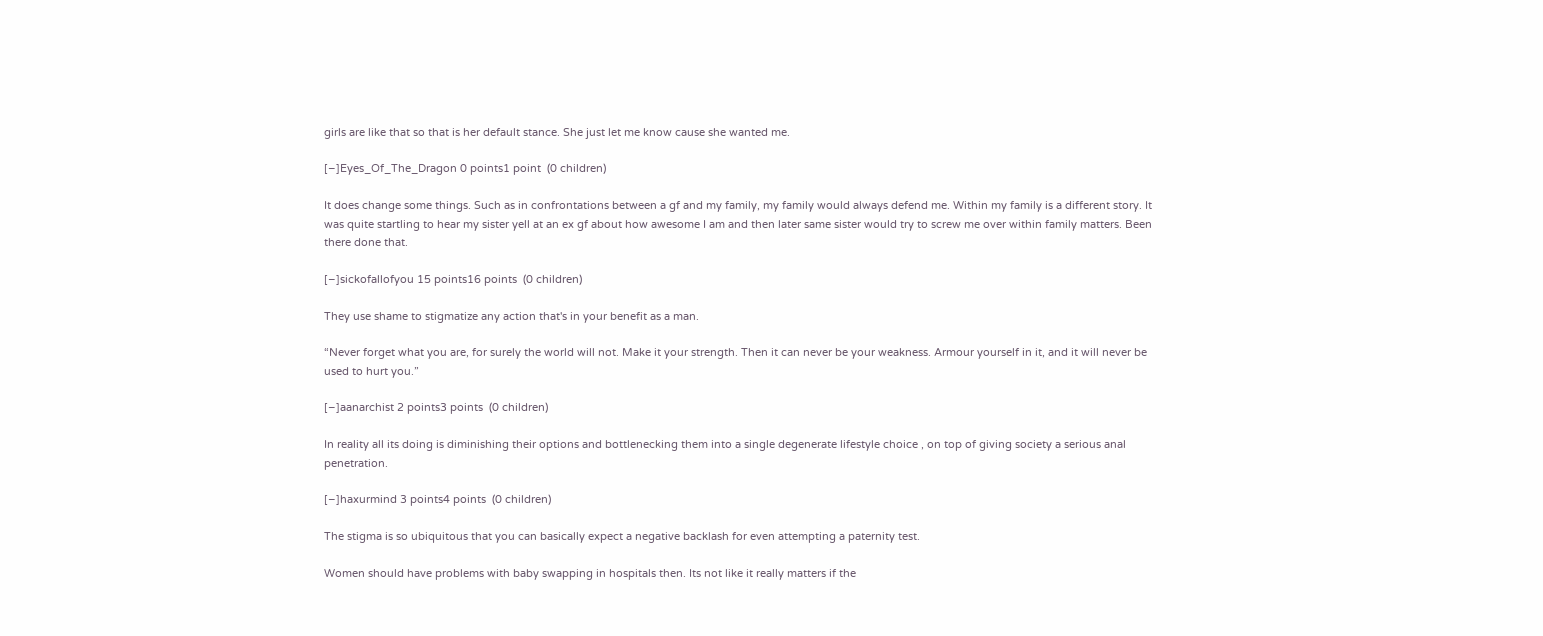girls are like that so that is her default stance. She just let me know cause she wanted me.

[–]Eyes_Of_The_Dragon 0 points1 point  (0 children)

It does change some things. Such as in confrontations between a gf and my family, my family would always defend me. Within my family is a different story. It was quite startling to hear my sister yell at an ex gf about how awesome I am and then later same sister would try to screw me over within family matters. Been there done that.

[–]sickofallofyou 15 points16 points  (0 children)

They use shame to stigmatize any action that's in your benefit as a man.

“Never forget what you are, for surely the world will not. Make it your strength. Then it can never be your weakness. Armour yourself in it, and it will never be used to hurt you.”

[–]aanarchist 2 points3 points  (0 children)

In reality all its doing is diminishing their options and bottlenecking them into a single degenerate lifestyle choice , on top of giving society a serious anal penetration.

[–]haxurmind 3 points4 points  (0 children)

The stigma is so ubiquitous that you can basically expect a negative backlash for even attempting a paternity test.

Women should have problems with baby swapping in hospitals then. Its not like it really matters if the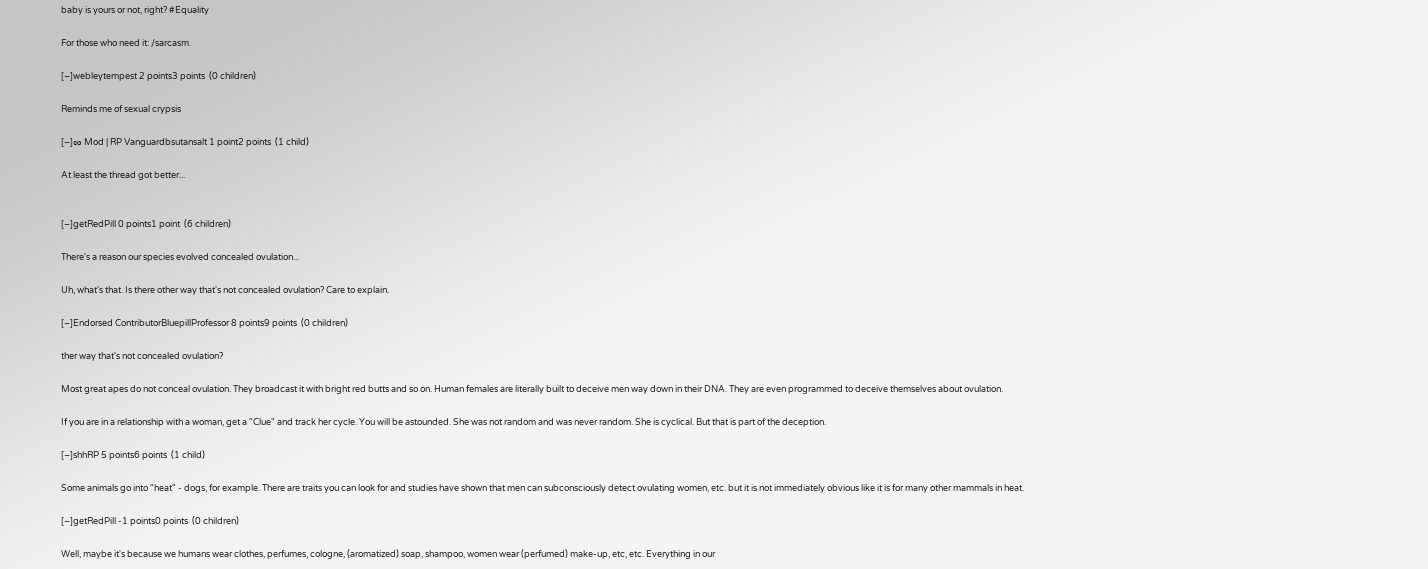baby is yours or not, right? #Equality

For those who need it: /sarcasm.

[–]webleytempest 2 points3 points  (0 children)

Reminds me of sexual crypsis

[–]∞ Mod | RP Vanguardbsutansalt 1 point2 points  (1 child)

At least the thread got better...


[–]getRedPill 0 points1 point  (6 children)

There's a reason our species evolved concealed ovulation...

Uh, what's that. Is there other way that's not concealed ovulation? Care to explain.

[–]Endorsed ContributorBluepillProfessor 8 points9 points  (0 children)

ther way that's not concealed ovulation?

Most great apes do not conceal ovulation. They broadcast it with bright red butts and so on. Human females are literally built to deceive men way down in their DNA. They are even programmed to deceive themselves about ovulation.

If you are in a relationship with a woman, get a "Clue" and track her cycle. You will be astounded. She was not random and was never random. She is cyclical. But that is part of the deception.

[–]shhRP 5 points6 points  (1 child)

Some animals go into "heat" - dogs, for example. There are traits you can look for and studies have shown that men can subconsciously detect ovulating women, etc. but it is not immediately obvious like it is for many other mammals in heat.

[–]getRedPill -1 points0 points  (0 children)

Well, maybe it's because we humans wear clothes, perfumes, cologne, (aromatized) soap, shampoo, women wear (perfumed) make-up, etc, etc. Everything in our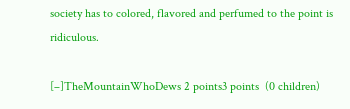society has to colored, flavored and perfumed to the point is ridiculous.

[–]TheMountainWhoDews 2 points3 points  (0 children)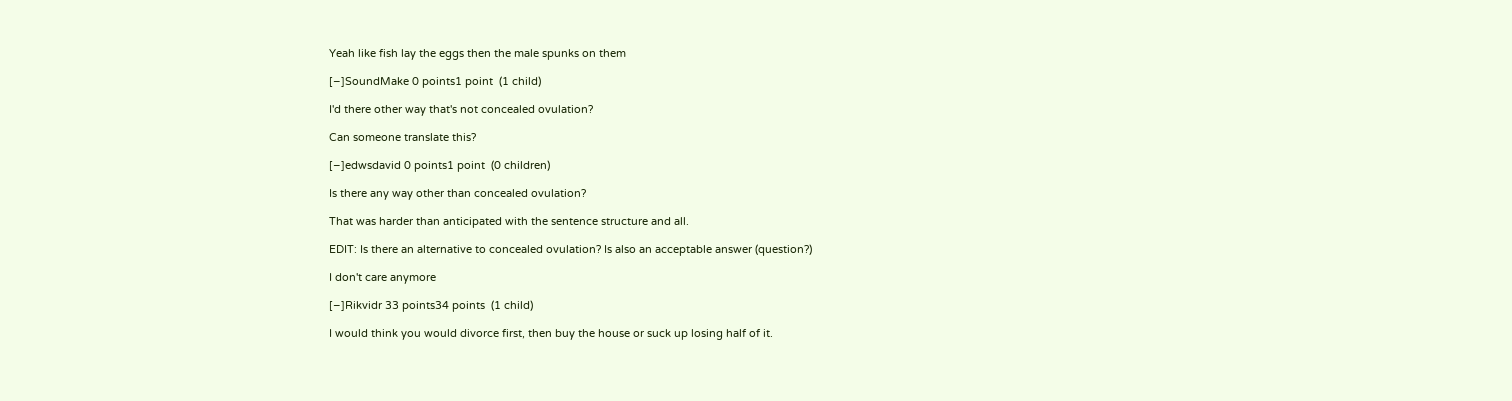Yeah like fish lay the eggs then the male spunks on them

[–]SoundMake 0 points1 point  (1 child)

I'd there other way that's not concealed ovulation?

Can someone translate this?

[–]edwsdavid 0 points1 point  (0 children)

Is there any way other than concealed ovulation?

That was harder than anticipated with the sentence structure and all.

EDIT: Is there an alternative to concealed ovulation? Is also an acceptable answer (question?)

I don't care anymore

[–]Rikvidr 33 points34 points  (1 child)

I would think you would divorce first, then buy the house or suck up losing half of it.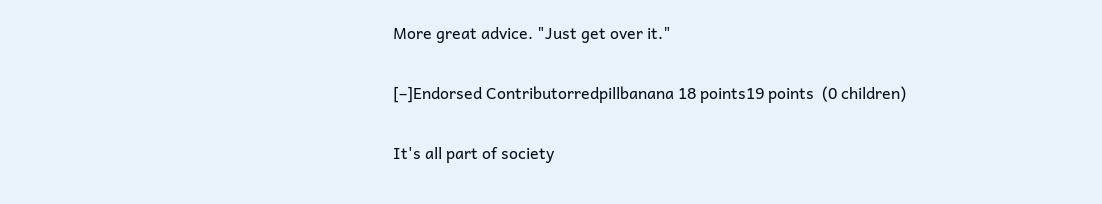More great advice. "Just get over it."

[–]Endorsed Contributorredpillbanana 18 points19 points  (0 children)

It's all part of society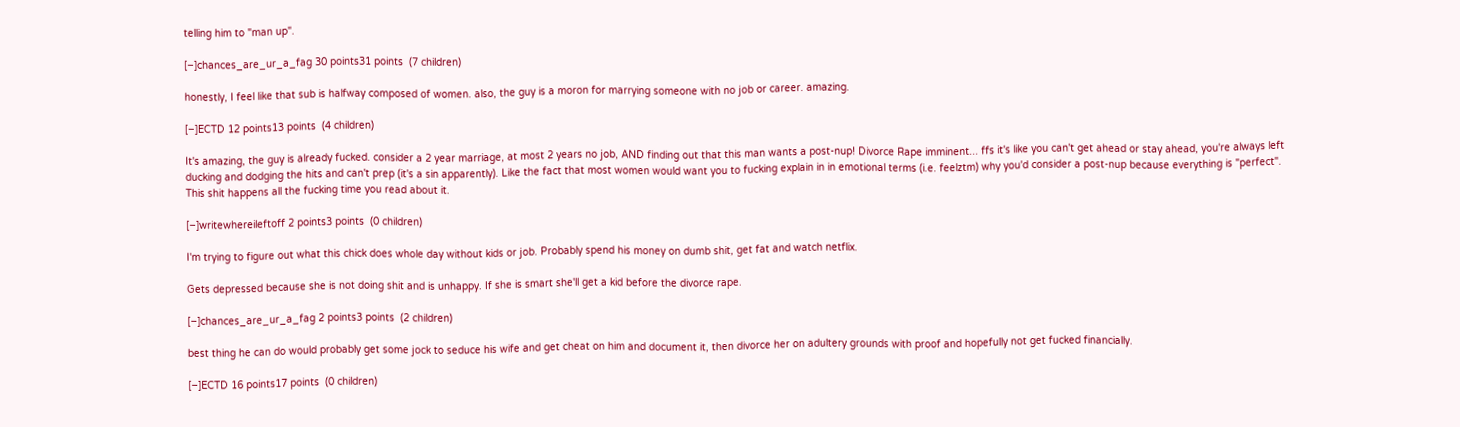telling him to "man up".

[–]chances_are_ur_a_fag 30 points31 points  (7 children)

honestly, I feel like that sub is halfway composed of women. also, the guy is a moron for marrying someone with no job or career. amazing.

[–]ECTD 12 points13 points  (4 children)

It's amazing, the guy is already fucked. consider a 2 year marriage, at most 2 years no job, AND finding out that this man wants a post-nup! Divorce Rape imminent... ffs it's like you can't get ahead or stay ahead, you're always left ducking and dodging the hits and can't prep (it's a sin apparently). Like the fact that most women would want you to fucking explain in in emotional terms (i.e. feelztm) why you'd consider a post-nup because everything is "perfect". This shit happens all the fucking time you read about it.

[–]writewhereileftoff 2 points3 points  (0 children)

I'm trying to figure out what this chick does whole day without kids or job. Probably spend his money on dumb shit, get fat and watch netflix.

Gets depressed because she is not doing shit and is unhappy. If she is smart she'll get a kid before the divorce rape.

[–]chances_are_ur_a_fag 2 points3 points  (2 children)

best thing he can do would probably get some jock to seduce his wife and get cheat on him and document it, then divorce her on adultery grounds with proof and hopefully not get fucked financially.

[–]ECTD 16 points17 points  (0 children)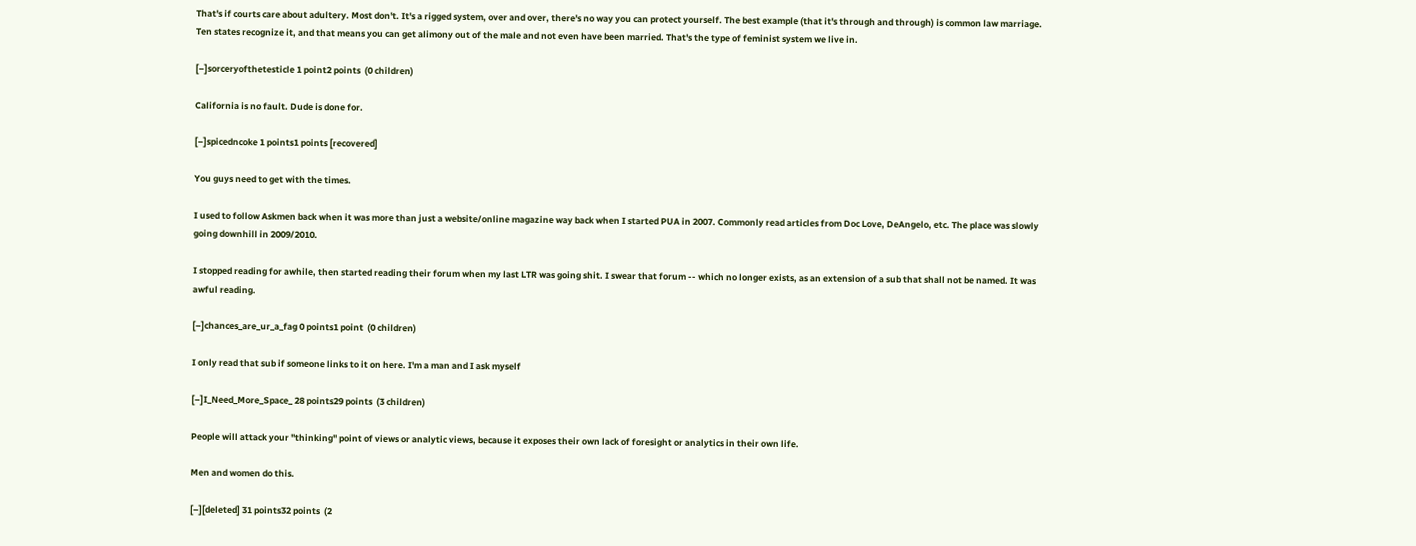That's if courts care about adultery. Most don't. It's a rigged system, over and over, there's no way you can protect yourself. The best example (that it's through and through) is common law marriage. Ten states recognize it, and that means you can get alimony out of the male and not even have been married. That's the type of feminist system we live in.

[–]sorceryofthetesticle 1 point2 points  (0 children)

California is no fault. Dude is done for.

[–]spicedncoke 1 points1 points [recovered]

You guys need to get with the times.

I used to follow Askmen back when it was more than just a website/online magazine way back when I started PUA in 2007. Commonly read articles from Doc Love, DeAngelo, etc. The place was slowly going downhill in 2009/2010.

I stopped reading for awhile, then started reading their forum when my last LTR was going shit. I swear that forum -- which no longer exists, as an extension of a sub that shall not be named. It was awful reading.

[–]chances_are_ur_a_fag 0 points1 point  (0 children)

I only read that sub if someone links to it on here. I'm a man and I ask myself

[–]I_Need_More_Space_ 28 points29 points  (3 children)

People will attack your "thinking" point of views or analytic views, because it exposes their own lack of foresight or analytics in their own life.

Men and women do this.

[–][deleted] 31 points32 points  (2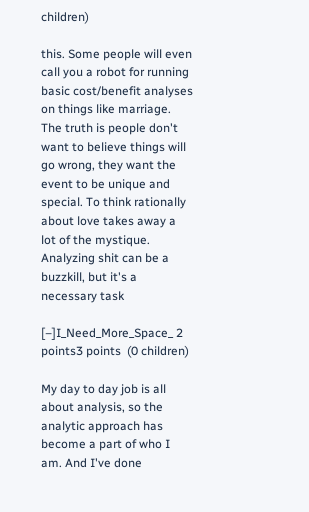children)

this. Some people will even call you a robot for running basic cost/benefit analyses on things like marriage. The truth is people don't want to believe things will go wrong, they want the event to be unique and special. To think rationally about love takes away a lot of the mystique. Analyzing shit can be a buzzkill, but it's a necessary task

[–]I_Need_More_Space_ 2 points3 points  (0 children)

My day to day job is all about analysis, so the analytic approach has become a part of who I am. And I've done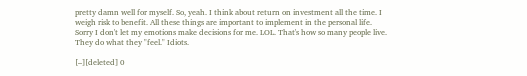pretty damn well for myself. So, yeah. I think about return on investment all the time. I weigh risk to benefit. All these things are important to implement in the personal life. Sorry I don't let my emotions make decisions for me. LOL. That's how so many people live. They do what they "feel." Idiots.

[–][deleted] 0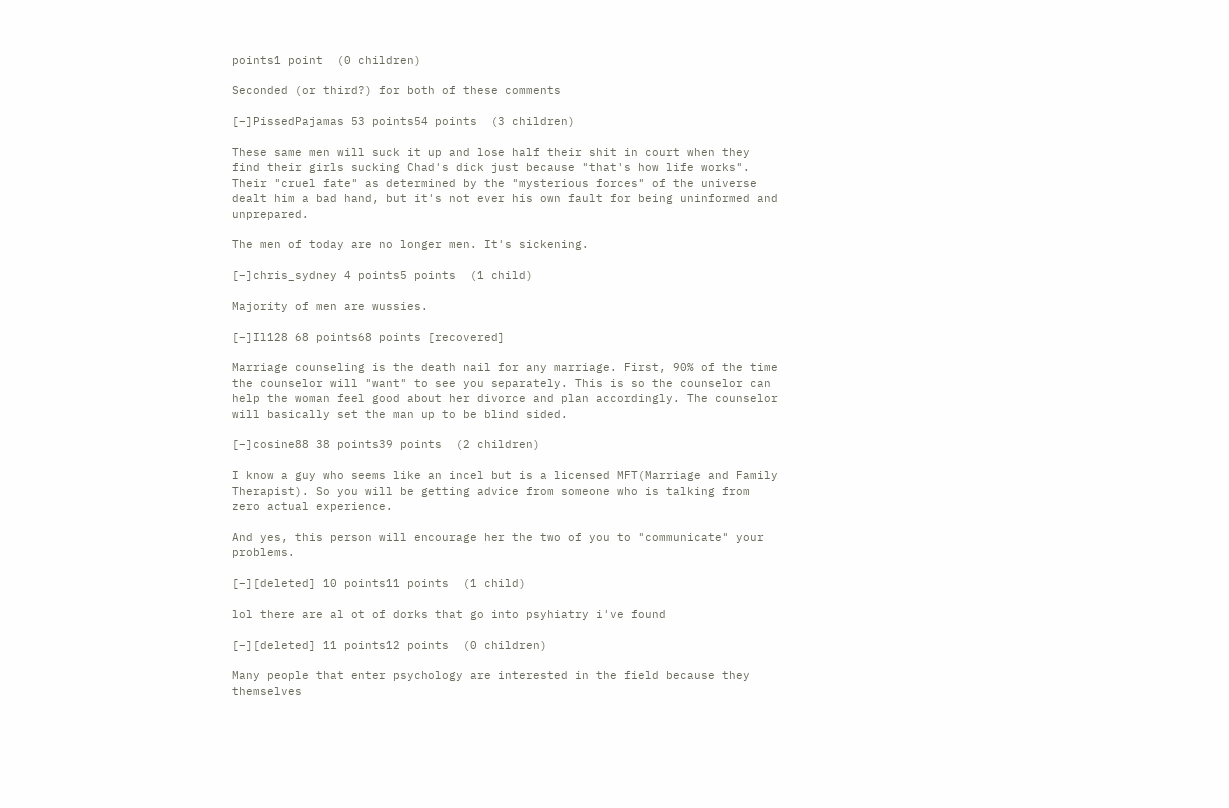points1 point  (0 children)

Seconded (or third?) for both of these comments

[–]PissedPajamas 53 points54 points  (3 children)

These same men will suck it up and lose half their shit in court when they find their girls sucking Chad's dick just because "that's how life works". Their "cruel fate" as determined by the "mysterious forces" of the universe dealt him a bad hand, but it's not ever his own fault for being uninformed and unprepared.

The men of today are no longer men. It's sickening.

[–]chris_sydney 4 points5 points  (1 child)

Majority of men are wussies.

[–]Il128 68 points68 points [recovered]

Marriage counseling is the death nail for any marriage. First, 90% of the time the counselor will "want" to see you separately. This is so the counselor can help the woman feel good about her divorce and plan accordingly. The counselor will basically set the man up to be blind sided.

[–]cosine88 38 points39 points  (2 children)

I know a guy who seems like an incel but is a licensed MFT(Marriage and Family Therapist). So you will be getting advice from someone who is talking from zero actual experience.

And yes, this person will encourage her the two of you to "communicate" your problems.

[–][deleted] 10 points11 points  (1 child)

lol there are al ot of dorks that go into psyhiatry i've found

[–][deleted] 11 points12 points  (0 children)

Many people that enter psychology are interested in the field because they themselves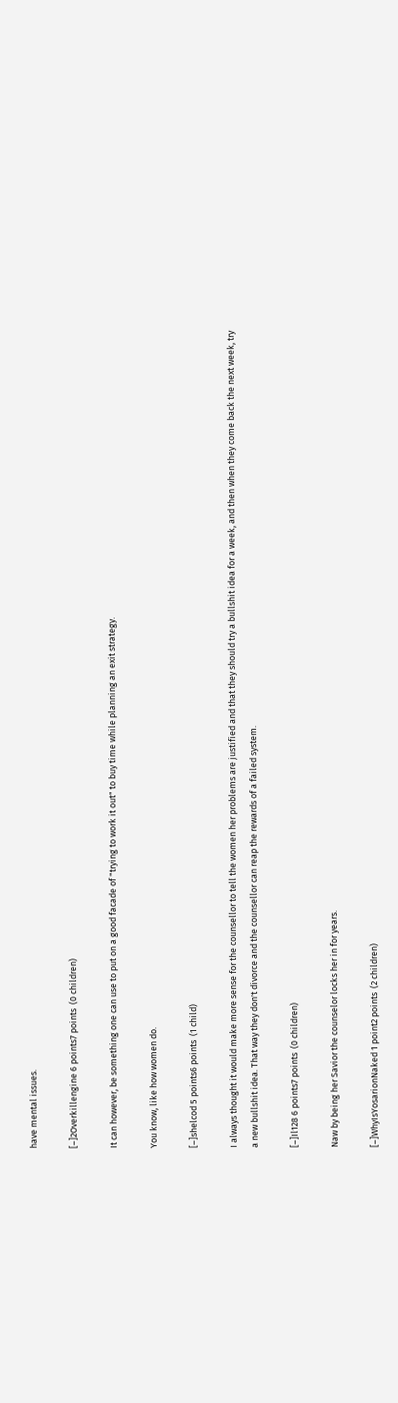have mental issues.

[–]2Overkillengine 6 points7 points  (0 children)

It can however, be something one can use to put on a good facade of "trying to work it out" to buy time while planning an exit strategy.

You know, like how women do.

[–]shelcod 5 points6 points  (1 child)

I always thought it would make more sense for the counsellor to tell the women her problems are justified and that they should try a bullshit idea for a week, and then when they come back the next week, try a new bullshit idea. That way they don't divorce and the counsellor can reap the rewards of a failed system.

[–]Il128 6 points7 points  (0 children)

Naw by being her Savior the counselor locks her in for years.

[–]WhyIsYosarionNaked 1 point2 points  (2 children)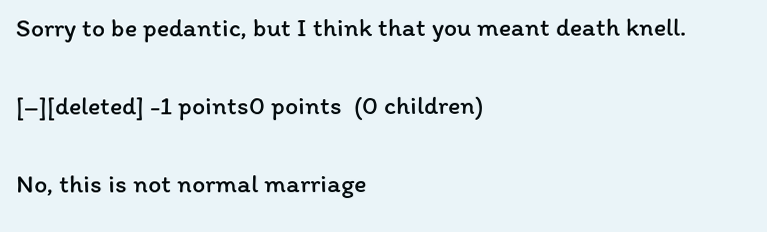Sorry to be pedantic, but I think that you meant death knell.

[–][deleted] -1 points0 points  (0 children)

No, this is not normal marriage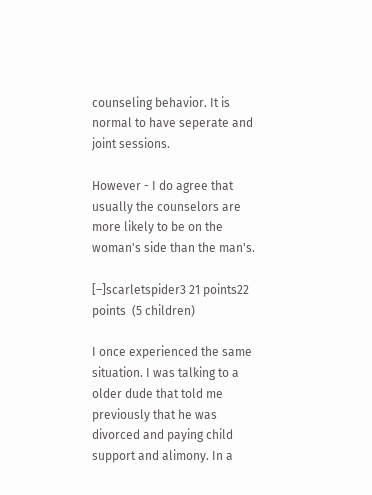counseling behavior. It is normal to have seperate and joint sessions.

However - I do agree that usually the counselors are more likely to be on the woman's side than the man's.

[–]scarletspider3 21 points22 points  (5 children)

I once experienced the same situation. I was talking to a older dude that told me previously that he was divorced and paying child support and alimony. In a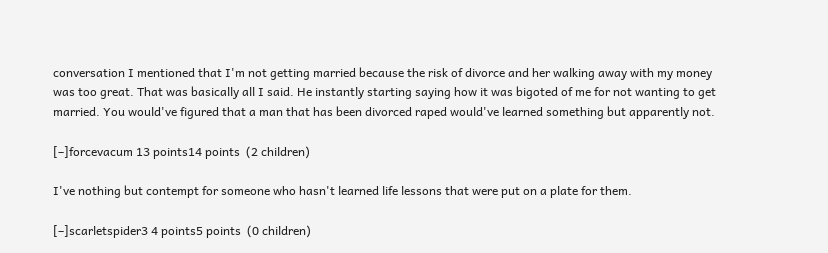conversation I mentioned that I'm not getting married because the risk of divorce and her walking away with my money was too great. That was basically all I said. He instantly starting saying how it was bigoted of me for not wanting to get married. You would've figured that a man that has been divorced raped would've learned something but apparently not.

[–]forcevacum 13 points14 points  (2 children)

I've nothing but contempt for someone who hasn't learned life lessons that were put on a plate for them.

[–]scarletspider3 4 points5 points  (0 children)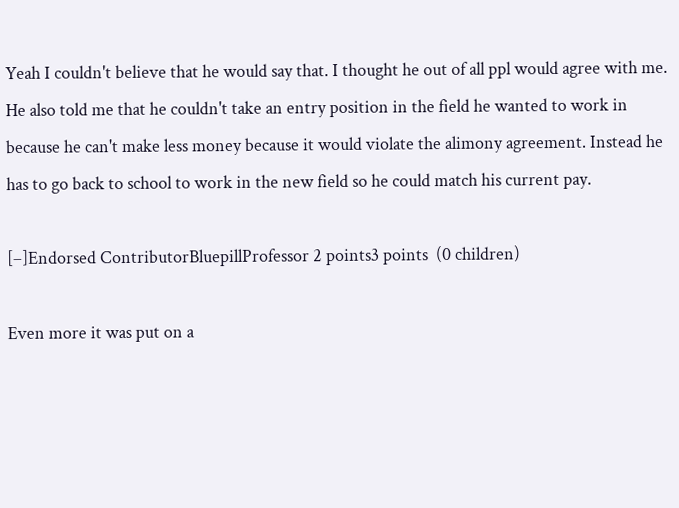Yeah I couldn't believe that he would say that. I thought he out of all ppl would agree with me. He also told me that he couldn't take an entry position in the field he wanted to work in because he can't make less money because it would violate the alimony agreement. Instead he has to go back to school to work in the new field so he could match his current pay.

[–]Endorsed ContributorBluepillProfessor 2 points3 points  (0 children)

Even more it was put on a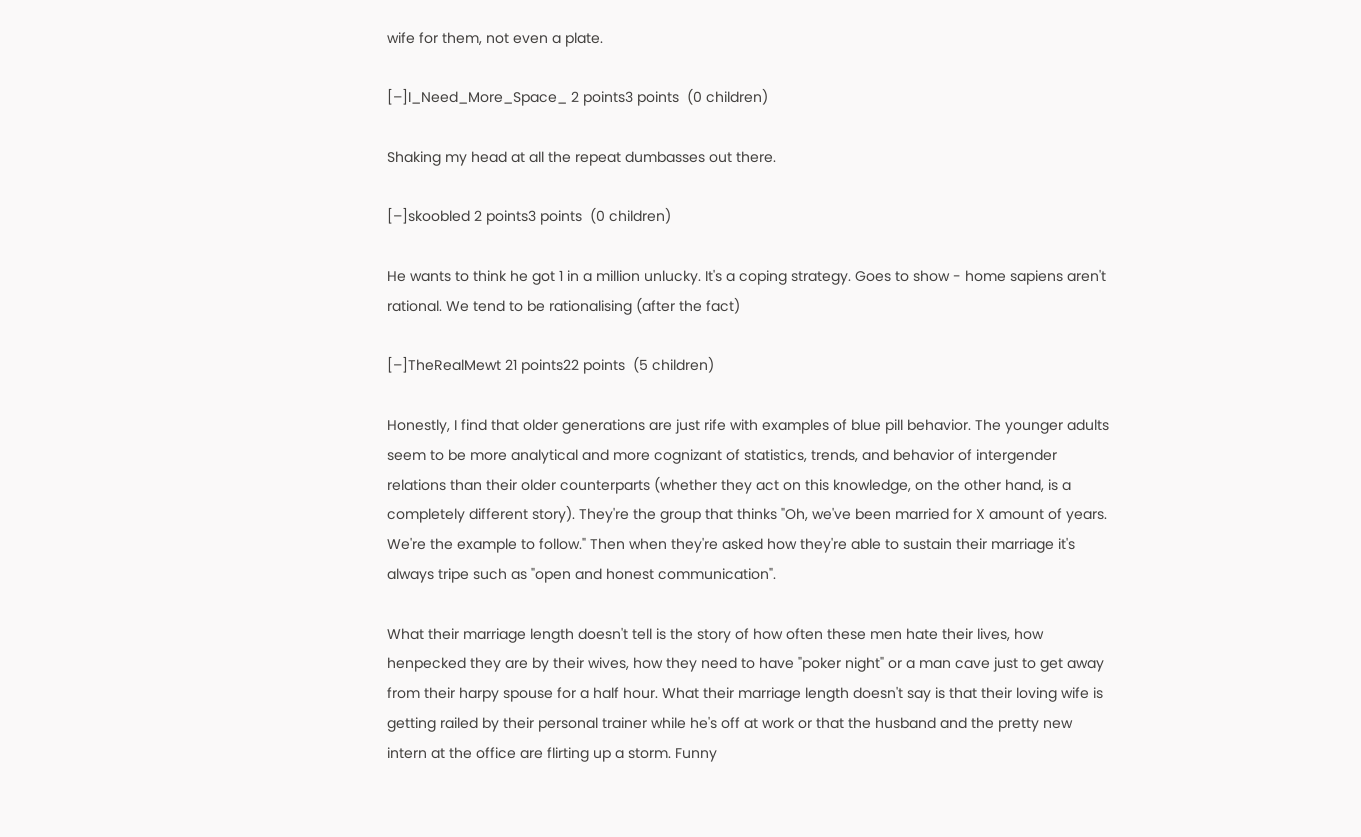wife for them, not even a plate.

[–]I_Need_More_Space_ 2 points3 points  (0 children)

Shaking my head at all the repeat dumbasses out there.

[–]skoobled 2 points3 points  (0 children)

He wants to think he got 1 in a million unlucky. It's a coping strategy. Goes to show - home sapiens aren't rational. We tend to be rationalising (after the fact)

[–]TheRealMewt 21 points22 points  (5 children)

Honestly, I find that older generations are just rife with examples of blue pill behavior. The younger adults seem to be more analytical and more cognizant of statistics, trends, and behavior of intergender relations than their older counterparts (whether they act on this knowledge, on the other hand, is a completely different story). They're the group that thinks "Oh, we've been married for X amount of years. We're the example to follow." Then when they're asked how they're able to sustain their marriage it's always tripe such as "open and honest communication".

What their marriage length doesn't tell is the story of how often these men hate their lives, how henpecked they are by their wives, how they need to have "poker night" or a man cave just to get away from their harpy spouse for a half hour. What their marriage length doesn't say is that their loving wife is getting railed by their personal trainer while he's off at work or that the husband and the pretty new intern at the office are flirting up a storm. Funny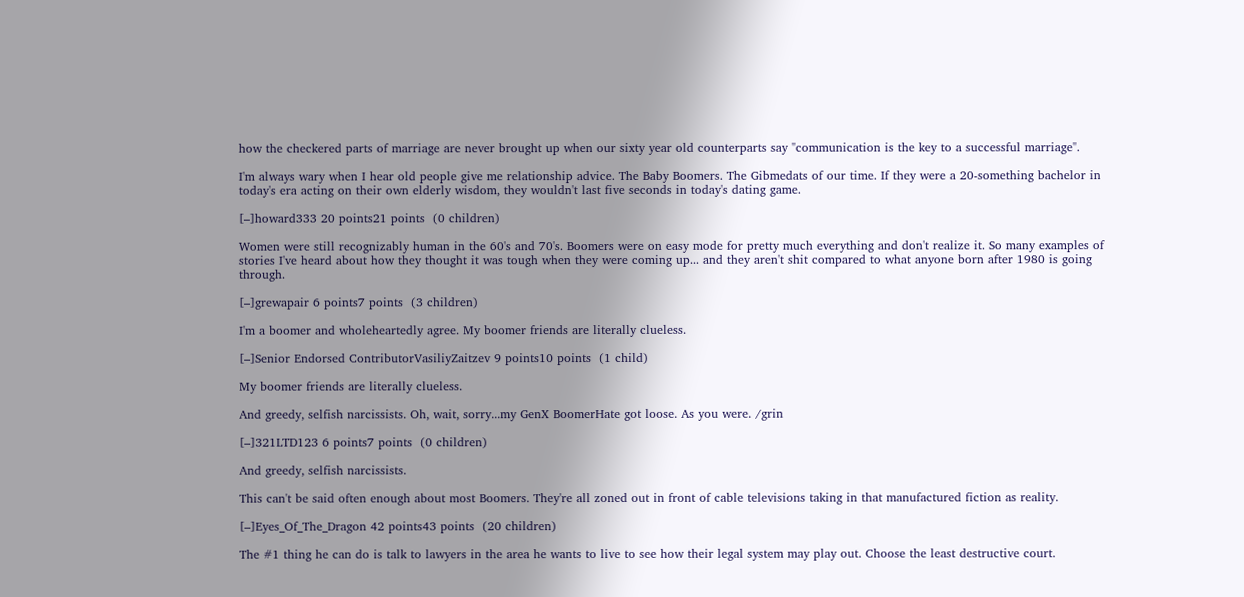how the checkered parts of marriage are never brought up when our sixty year old counterparts say "communication is the key to a successful marriage".

I'm always wary when I hear old people give me relationship advice. The Baby Boomers. The Gibmedats of our time. If they were a 20-something bachelor in today's era acting on their own elderly wisdom, they wouldn't last five seconds in today's dating game.

[–]howard333 20 points21 points  (0 children)

Women were still recognizably human in the 60's and 70's. Boomers were on easy mode for pretty much everything and don't realize it. So many examples of stories I've heard about how they thought it was tough when they were coming up... and they aren't shit compared to what anyone born after 1980 is going through.

[–]grewapair 6 points7 points  (3 children)

I'm a boomer and wholeheartedly agree. My boomer friends are literally clueless.

[–]Senior Endorsed ContributorVasiliyZaitzev 9 points10 points  (1 child)

My boomer friends are literally clueless.

And greedy, selfish narcissists. Oh, wait, sorry...my GenX BoomerHate got loose. As you were. /grin

[–]321LTD123 6 points7 points  (0 children)

And greedy, selfish narcissists.

This can't be said often enough about most Boomers. They're all zoned out in front of cable televisions taking in that manufactured fiction as reality.

[–]Eyes_Of_The_Dragon 42 points43 points  (20 children)

The #1 thing he can do is talk to lawyers in the area he wants to live to see how their legal system may play out. Choose the least destructive court.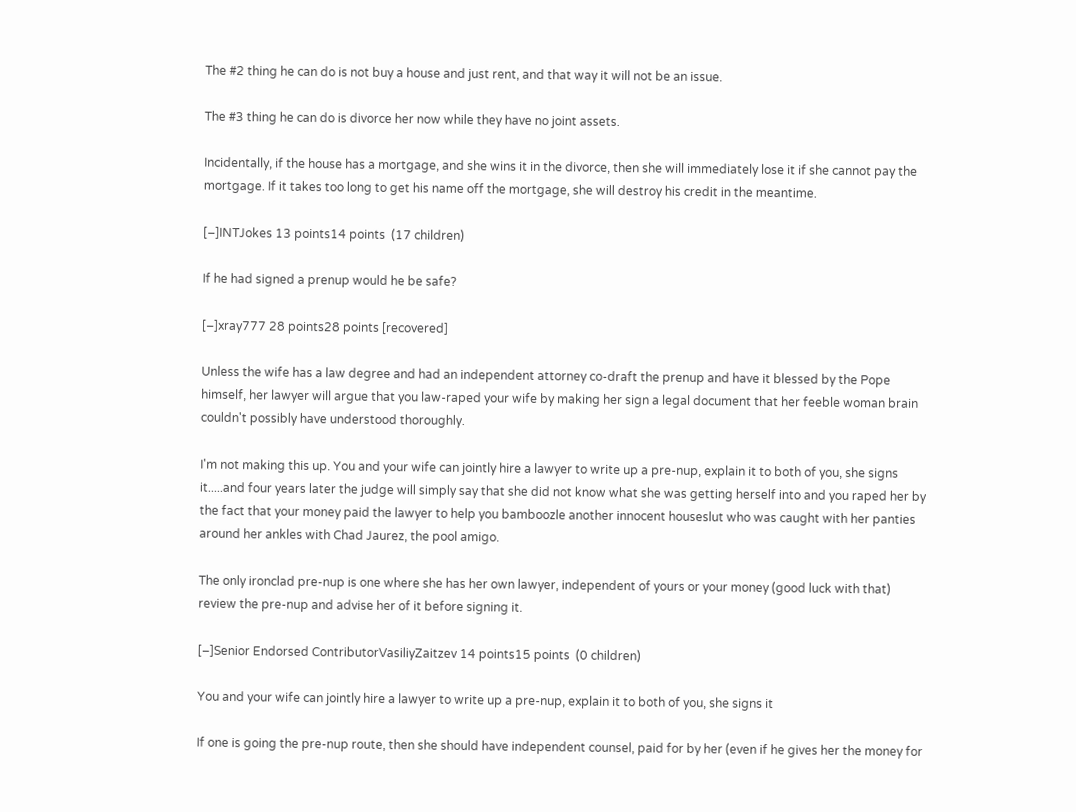The #2 thing he can do is not buy a house and just rent, and that way it will not be an issue.

The #3 thing he can do is divorce her now while they have no joint assets.

Incidentally, if the house has a mortgage, and she wins it in the divorce, then she will immediately lose it if she cannot pay the mortgage. If it takes too long to get his name off the mortgage, she will destroy his credit in the meantime.

[–]INTJokes 13 points14 points  (17 children)

If he had signed a prenup would he be safe?

[–]xray777 28 points28 points [recovered]

Unless the wife has a law degree and had an independent attorney co-draft the prenup and have it blessed by the Pope himself, her lawyer will argue that you law-raped your wife by making her sign a legal document that her feeble woman brain couldn't possibly have understood thoroughly.

I'm not making this up. You and your wife can jointly hire a lawyer to write up a pre-nup, explain it to both of you, she signs it.....and four years later the judge will simply say that she did not know what she was getting herself into and you raped her by the fact that your money paid the lawyer to help you bamboozle another innocent houseslut who was caught with her panties around her ankles with Chad Jaurez, the pool amigo.

The only ironclad pre-nup is one where she has her own lawyer, independent of yours or your money (good luck with that) review the pre-nup and advise her of it before signing it.

[–]Senior Endorsed ContributorVasiliyZaitzev 14 points15 points  (0 children)

You and your wife can jointly hire a lawyer to write up a pre-nup, explain it to both of you, she signs it

If one is going the pre-nup route, then she should have independent counsel, paid for by her (even if he gives her the money for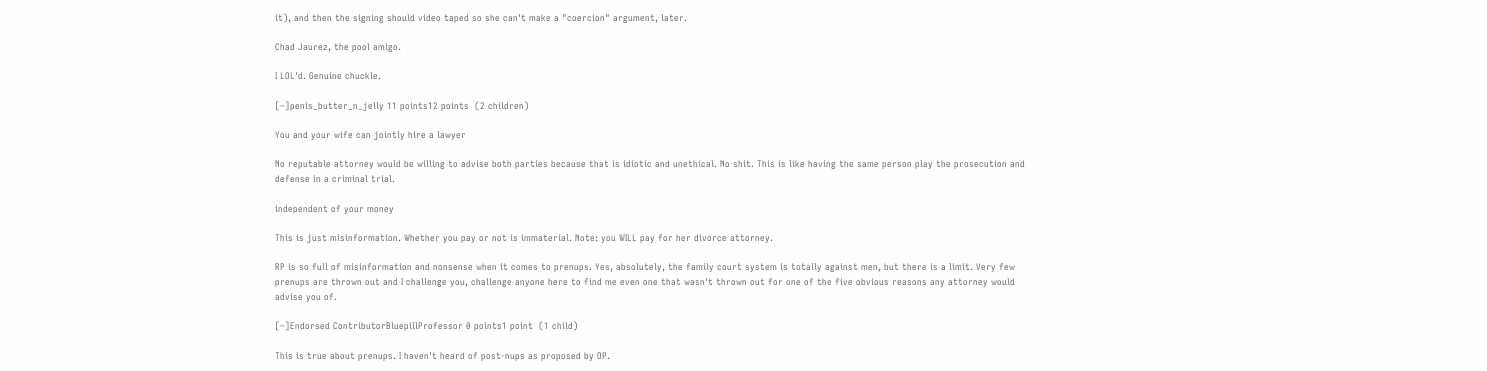it), and then the signing should video taped so she can't make a "coercion" argument, later.

Chad Jaurez, the pool amigo.

I LOL'd. Genuine chuckle.

[–]penis_butter_n_jelly 11 points12 points  (2 children)

You and your wife can jointly hire a lawyer

No reputable attorney would be willing to advise both parties because that is idiotic and unethical. No shit. This is like having the same person play the prosecution and defense in a criminal trial.

independent of your money

This is just misinformation. Whether you pay or not is immaterial. Note: you WILL pay for her divorce attorney.

RP is so full of misinformation and nonsense when it comes to prenups. Yes, absolutely, the family court system is totally against men, but there is a limit. Very few prenups are thrown out and I challenge you, challenge anyone here to find me even one that wasn't thrown out for one of the five obvious reasons any attorney would advise you of.

[–]Endorsed ContributorBluepillProfessor 0 points1 point  (1 child)

This is true about prenups. I haven't heard of post-nups as proposed by OP.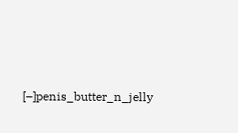[–]penis_butter_n_jelly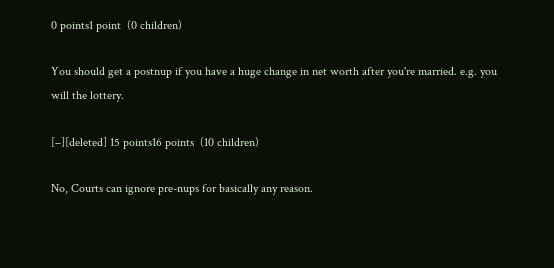0 points1 point  (0 children)

You should get a postnup if you have a huge change in net worth after you're married. e.g. you will the lottery.

[–][deleted] 15 points16 points  (10 children)

No, Courts can ignore pre-nups for basically any reason.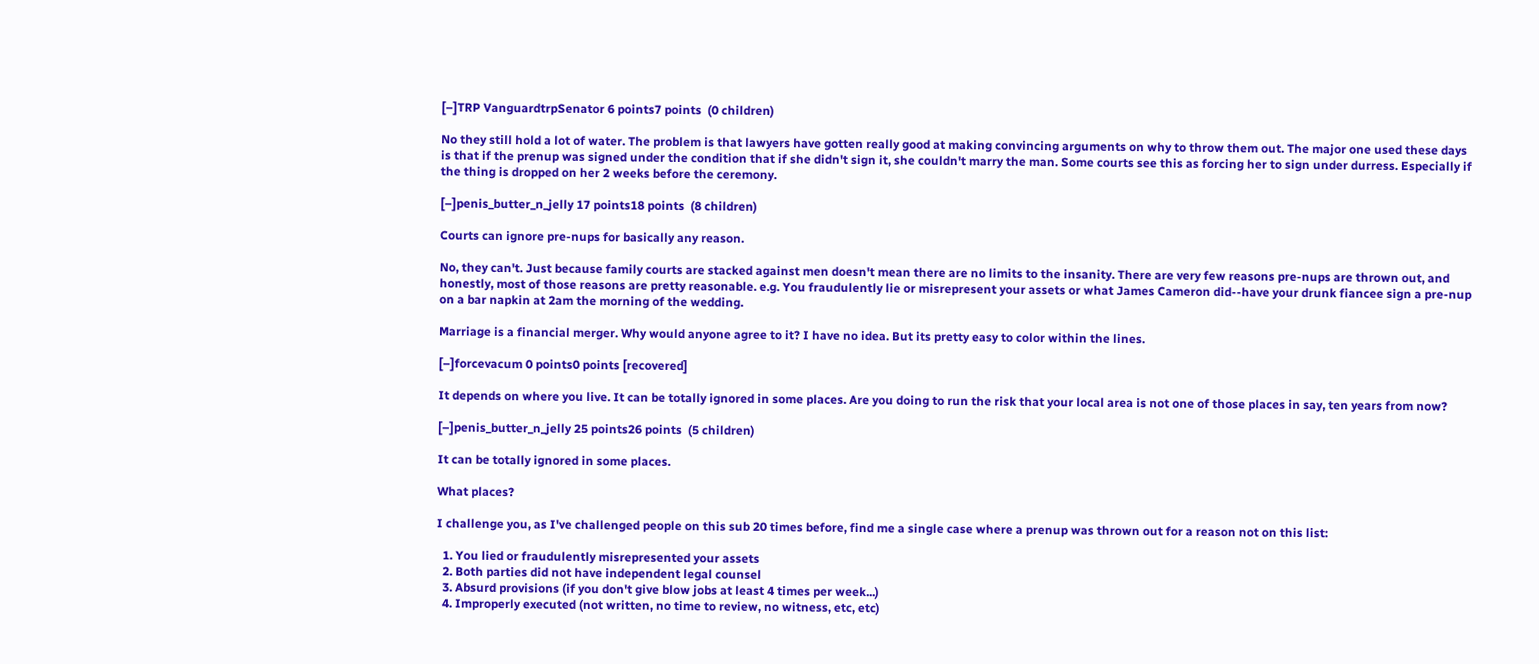[–]TRP VanguardtrpSenator 6 points7 points  (0 children)

No they still hold a lot of water. The problem is that lawyers have gotten really good at making convincing arguments on why to throw them out. The major one used these days is that if the prenup was signed under the condition that if she didn't sign it, she couldn't marry the man. Some courts see this as forcing her to sign under durress. Especially if the thing is dropped on her 2 weeks before the ceremony.

[–]penis_butter_n_jelly 17 points18 points  (8 children)

Courts can ignore pre-nups for basically any reason.

No, they can't. Just because family courts are stacked against men doesn't mean there are no limits to the insanity. There are very few reasons pre-nups are thrown out, and honestly, most of those reasons are pretty reasonable. e.g. You fraudulently lie or misrepresent your assets or what James Cameron did--have your drunk fiancee sign a pre-nup on a bar napkin at 2am the morning of the wedding.

Marriage is a financial merger. Why would anyone agree to it? I have no idea. But its pretty easy to color within the lines.

[–]forcevacum 0 points0 points [recovered]

It depends on where you live. It can be totally ignored in some places. Are you doing to run the risk that your local area is not one of those places in say, ten years from now?

[–]penis_butter_n_jelly 25 points26 points  (5 children)

It can be totally ignored in some places.

What places?

I challenge you, as I've challenged people on this sub 20 times before, find me a single case where a prenup was thrown out for a reason not on this list:

  1. You lied or fraudulently misrepresented your assets
  2. Both parties did not have independent legal counsel
  3. Absurd provisions (if you don't give blow jobs at least 4 times per week...)
  4. Improperly executed (not written, no time to review, no witness, etc, etc)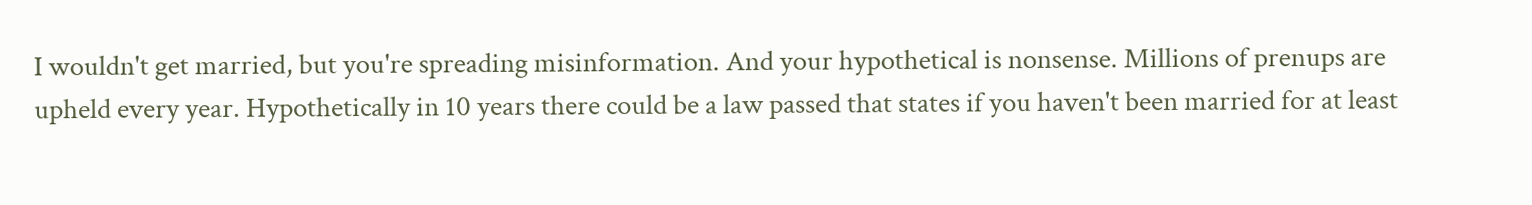I wouldn't get married, but you're spreading misinformation. And your hypothetical is nonsense. Millions of prenups are upheld every year. Hypothetically in 10 years there could be a law passed that states if you haven't been married for at least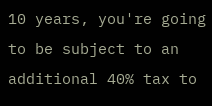10 years, you're going to be subject to an additional 40% tax to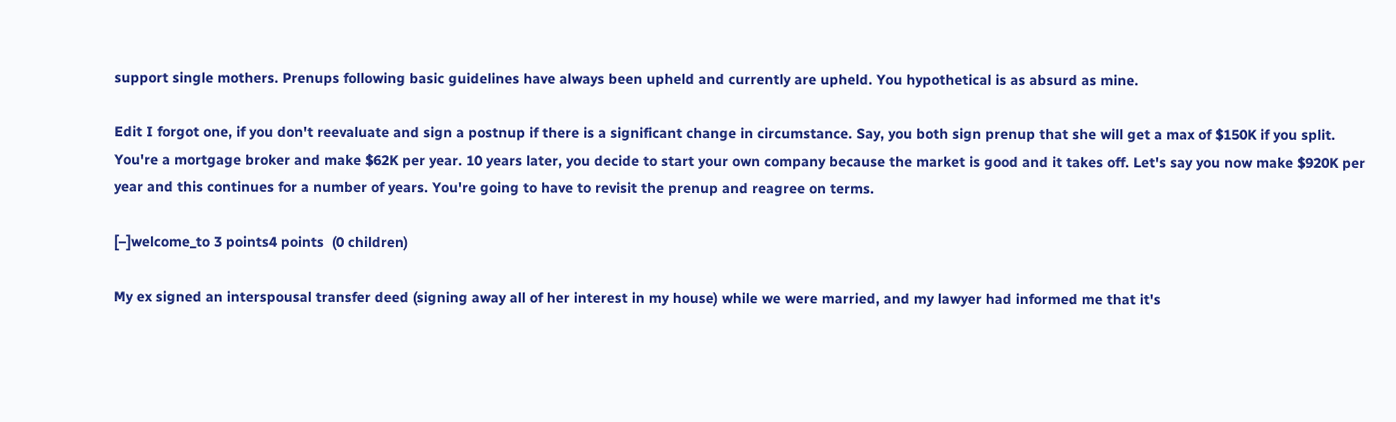support single mothers. Prenups following basic guidelines have always been upheld and currently are upheld. You hypothetical is as absurd as mine.

Edit I forgot one, if you don't reevaluate and sign a postnup if there is a significant change in circumstance. Say, you both sign prenup that she will get a max of $150K if you split. You're a mortgage broker and make $62K per year. 10 years later, you decide to start your own company because the market is good and it takes off. Let's say you now make $920K per year and this continues for a number of years. You're going to have to revisit the prenup and reagree on terms.

[–]welcome_to 3 points4 points  (0 children)

My ex signed an interspousal transfer deed (signing away all of her interest in my house) while we were married, and my lawyer had informed me that it's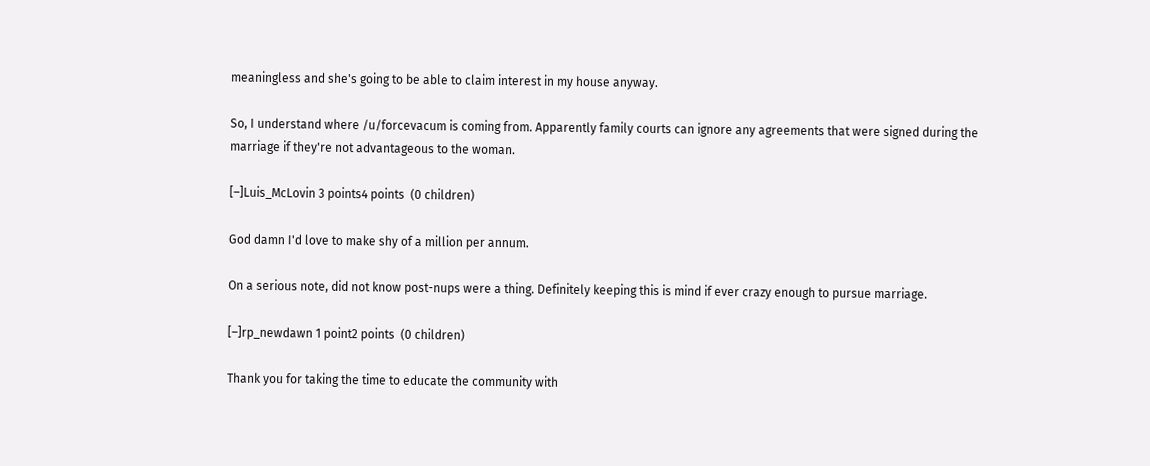meaningless and she's going to be able to claim interest in my house anyway.

So, I understand where /u/forcevacum is coming from. Apparently family courts can ignore any agreements that were signed during the marriage if they're not advantageous to the woman.

[–]Luis_McLovin 3 points4 points  (0 children)

God damn I'd love to make shy of a million per annum.

On a serious note, did not know post-nups were a thing. Definitely keeping this is mind if ever crazy enough to pursue marriage.

[–]rp_newdawn 1 point2 points  (0 children)

Thank you for taking the time to educate the community with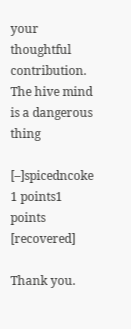your thoughtful contribution. The hive mind is a dangerous thing

[–]spicedncoke 1 points1 points [recovered]

Thank you.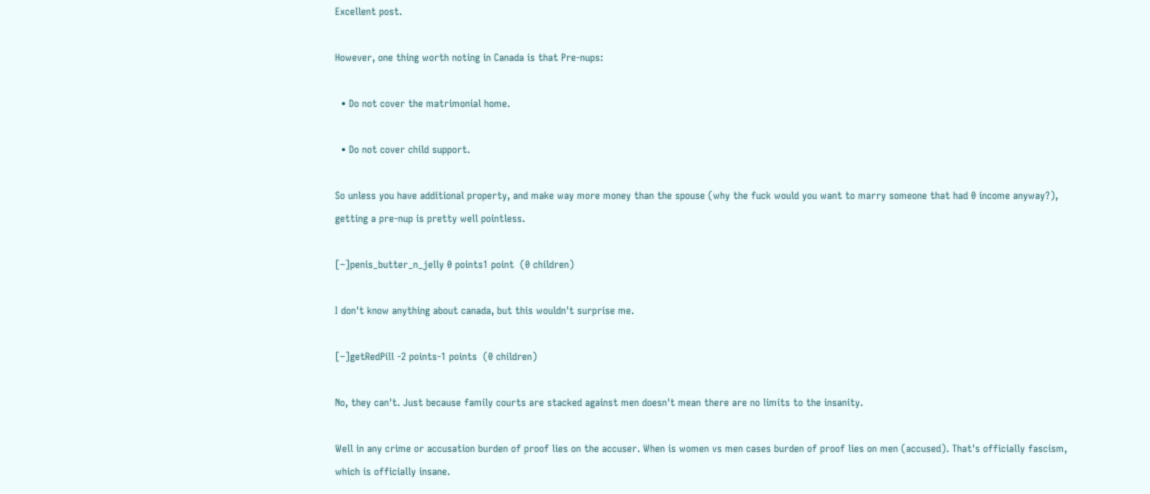Excellent post.

However, one thing worth noting in Canada is that Pre-nups:

  • Do not cover the matrimonial home.

  • Do not cover child support.

So unless you have additional property, and make way more money than the spouse (why the fuck would you want to marry someone that had 0 income anyway?), getting a pre-nup is pretty well pointless.

[–]penis_butter_n_jelly 0 points1 point  (0 children)

I don't know anything about canada, but this wouldn't surprise me.

[–]getRedPill -2 points-1 points  (0 children)

No, they can't. Just because family courts are stacked against men doesn't mean there are no limits to the insanity.

Well in any crime or accusation burden of proof lies on the accuser. When is women vs men cases burden of proof lies on men (accused). That's officially fascism, which is officially insane.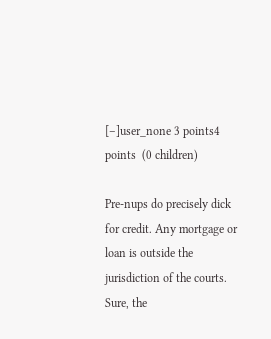[–]user_none 3 points4 points  (0 children)

Pre-nups do precisely dick for credit. Any mortgage or loan is outside the jurisdiction of the courts. Sure, the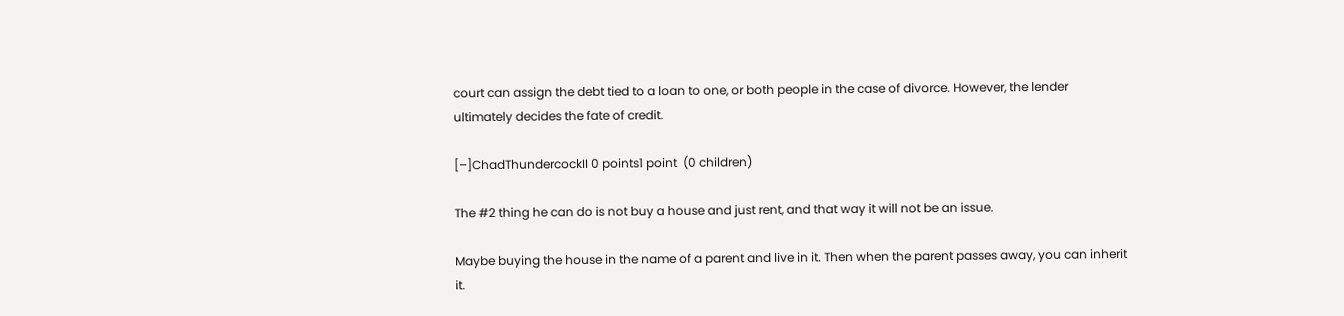court can assign the debt tied to a loan to one, or both people in the case of divorce. However, the lender ultimately decides the fate of credit.

[–]ChadThundercockII 0 points1 point  (0 children)

The #2 thing he can do is not buy a house and just rent, and that way it will not be an issue.

Maybe buying the house in the name of a parent and live in it. Then when the parent passes away, you can inherit it.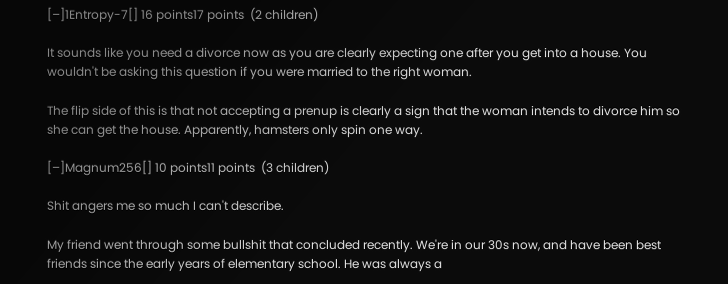[–]1Entropy-7[] 16 points17 points  (2 children)

It sounds like you need a divorce now as you are clearly expecting one after you get into a house. You wouldn't be asking this question if you were married to the right woman.

The flip side of this is that not accepting a prenup is clearly a sign that the woman intends to divorce him so she can get the house. Apparently, hamsters only spin one way.

[–]Magnum256[] 10 points11 points  (3 children)

Shit angers me so much I can't describe.

My friend went through some bullshit that concluded recently. We're in our 30s now, and have been best friends since the early years of elementary school. He was always a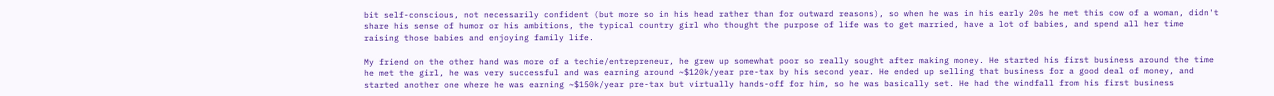bit self-conscious, not necessarily confident (but more so in his head rather than for outward reasons), so when he was in his early 20s he met this cow of a woman, didn't share his sense of humor or his ambitions, the typical country girl who thought the purpose of life was to get married, have a lot of babies, and spend all her time raising those babies and enjoying family life.

My friend on the other hand was more of a techie/entrepreneur, he grew up somewhat poor so really sought after making money. He started his first business around the time he met the girl, he was very successful and was earning around ~$120k/year pre-tax by his second year. He ended up selling that business for a good deal of money, and started another one where he was earning ~$150k/year pre-tax but virtually hands-off for him, so he was basically set. He had the windfall from his first business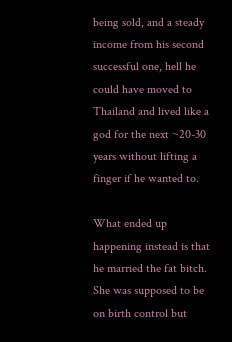being sold, and a steady income from his second successful one, hell he could have moved to Thailand and lived like a god for the next ~20-30 years without lifting a finger if he wanted to.

What ended up happening instead is that he married the fat bitch. She was supposed to be on birth control but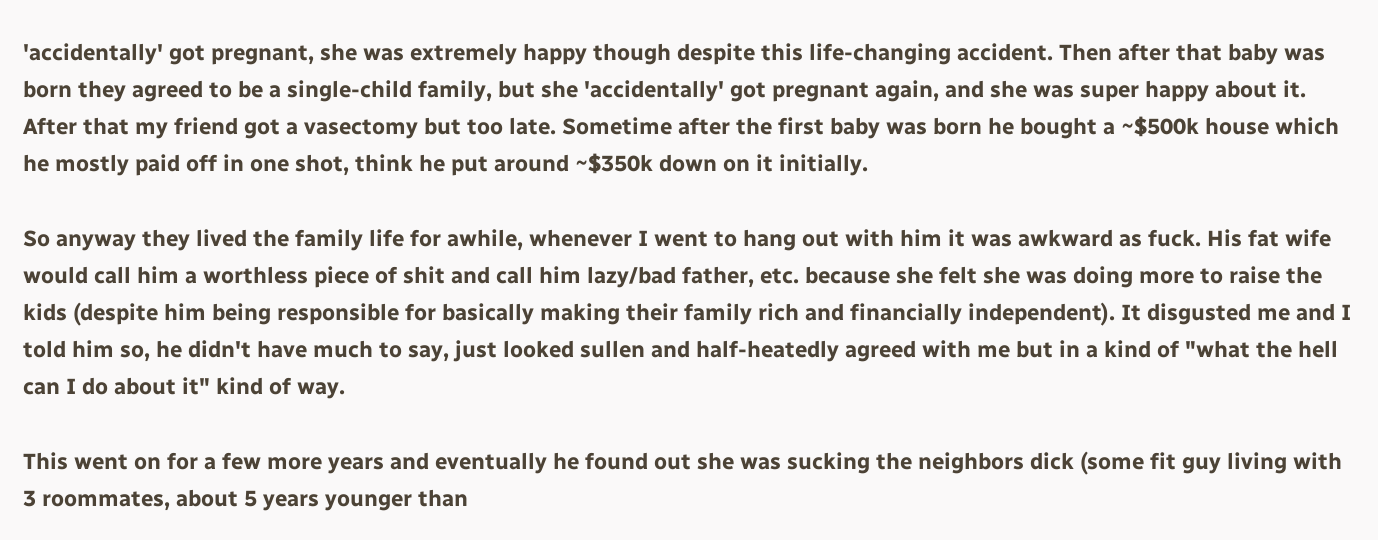'accidentally' got pregnant, she was extremely happy though despite this life-changing accident. Then after that baby was born they agreed to be a single-child family, but she 'accidentally' got pregnant again, and she was super happy about it. After that my friend got a vasectomy but too late. Sometime after the first baby was born he bought a ~$500k house which he mostly paid off in one shot, think he put around ~$350k down on it initially.

So anyway they lived the family life for awhile, whenever I went to hang out with him it was awkward as fuck. His fat wife would call him a worthless piece of shit and call him lazy/bad father, etc. because she felt she was doing more to raise the kids (despite him being responsible for basically making their family rich and financially independent). It disgusted me and I told him so, he didn't have much to say, just looked sullen and half-heatedly agreed with me but in a kind of "what the hell can I do about it" kind of way.

This went on for a few more years and eventually he found out she was sucking the neighbors dick (some fit guy living with 3 roommates, about 5 years younger than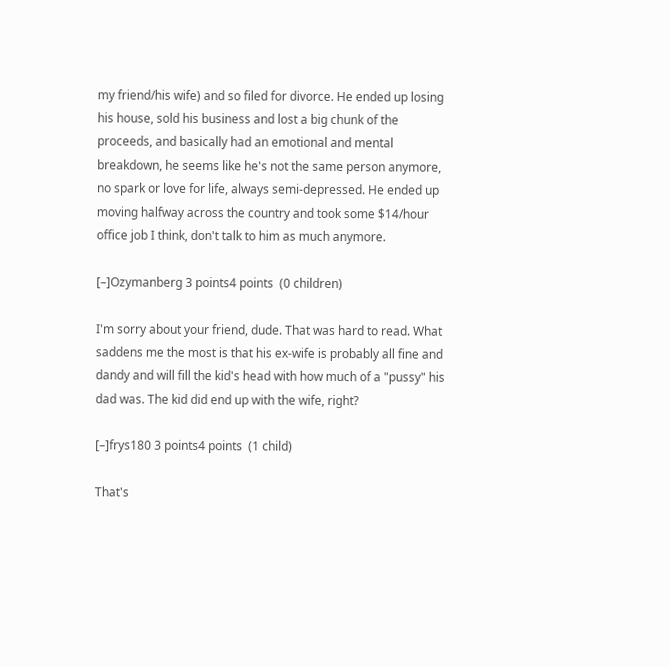my friend/his wife) and so filed for divorce. He ended up losing his house, sold his business and lost a big chunk of the proceeds, and basically had an emotional and mental breakdown, he seems like he's not the same person anymore, no spark or love for life, always semi-depressed. He ended up moving halfway across the country and took some $14/hour office job I think, don't talk to him as much anymore.

[–]Ozymanberg 3 points4 points  (0 children)

I'm sorry about your friend, dude. That was hard to read. What saddens me the most is that his ex-wife is probably all fine and dandy and will fill the kid's head with how much of a "pussy" his dad was. The kid did end up with the wife, right?

[–]frys180 3 points4 points  (1 child)

That's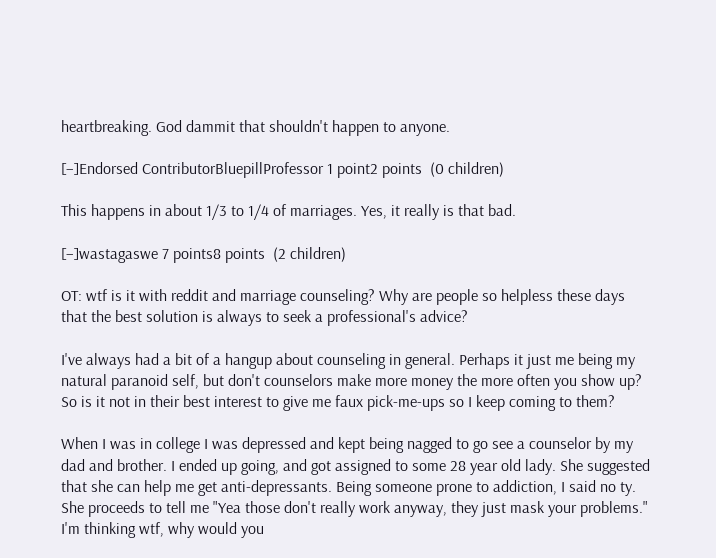heartbreaking. God dammit that shouldn't happen to anyone.

[–]Endorsed ContributorBluepillProfessor 1 point2 points  (0 children)

This happens in about 1/3 to 1/4 of marriages. Yes, it really is that bad.

[–]wastagaswe 7 points8 points  (2 children)

OT: wtf is it with reddit and marriage counseling? Why are people so helpless these days that the best solution is always to seek a professional's advice?

I've always had a bit of a hangup about counseling in general. Perhaps it just me being my natural paranoid self, but don't counselors make more money the more often you show up? So is it not in their best interest to give me faux pick-me-ups so I keep coming to them?

When I was in college I was depressed and kept being nagged to go see a counselor by my dad and brother. I ended up going, and got assigned to some 28 year old lady. She suggested that she can help me get anti-depressants. Being someone prone to addiction, I said no ty. She proceeds to tell me "Yea those don't really work anyway, they just mask your problems." I'm thinking wtf, why would you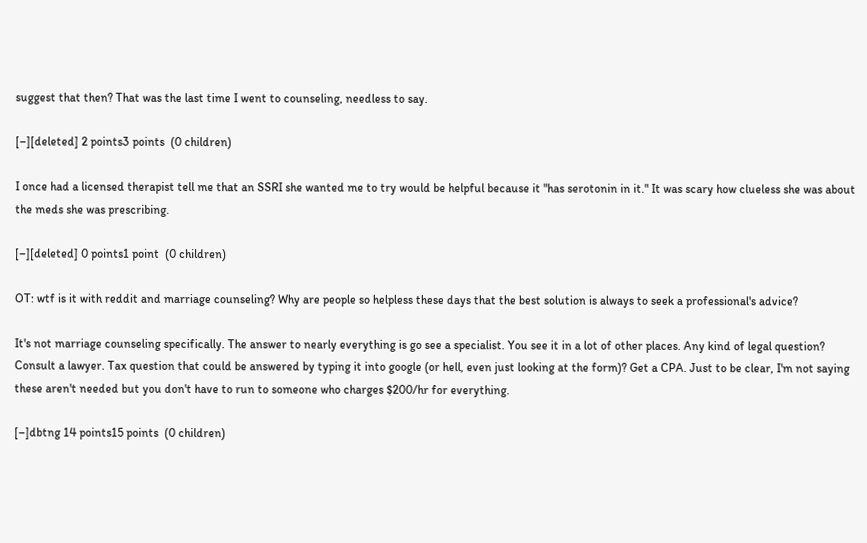suggest that then? That was the last time I went to counseling, needless to say.

[–][deleted] 2 points3 points  (0 children)

I once had a licensed therapist tell me that an SSRI she wanted me to try would be helpful because it "has serotonin in it." It was scary how clueless she was about the meds she was prescribing.

[–][deleted] 0 points1 point  (0 children)

OT: wtf is it with reddit and marriage counseling? Why are people so helpless these days that the best solution is always to seek a professional's advice?

It's not marriage counseling specifically. The answer to nearly everything is go see a specialist. You see it in a lot of other places. Any kind of legal question? Consult a lawyer. Tax question that could be answered by typing it into google (or hell, even just looking at the form)? Get a CPA. Just to be clear, I'm not saying these aren't needed but you don't have to run to someone who charges $200/hr for everything.

[–]dbtng 14 points15 points  (0 children)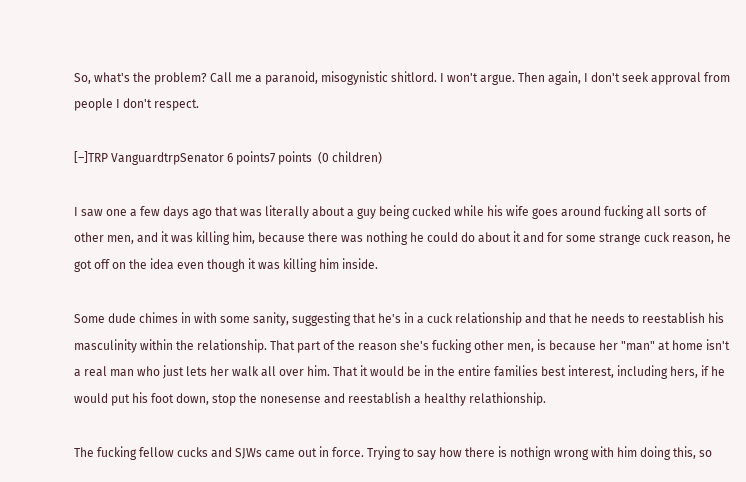So, what's the problem? Call me a paranoid, misogynistic shitlord. I won't argue. Then again, I don't seek approval from people I don't respect.

[–]TRP VanguardtrpSenator 6 points7 points  (0 children)

I saw one a few days ago that was literally about a guy being cucked while his wife goes around fucking all sorts of other men, and it was killing him, because there was nothing he could do about it and for some strange cuck reason, he got off on the idea even though it was killing him inside.

Some dude chimes in with some sanity, suggesting that he's in a cuck relationship and that he needs to reestablish his masculinity within the relationship. That part of the reason she's fucking other men, is because her "man" at home isn't a real man who just lets her walk all over him. That it would be in the entire families best interest, including hers, if he would put his foot down, stop the nonesense and reestablish a healthy relathionship.

The fucking fellow cucks and SJWs came out in force. Trying to say how there is nothign wrong with him doing this, so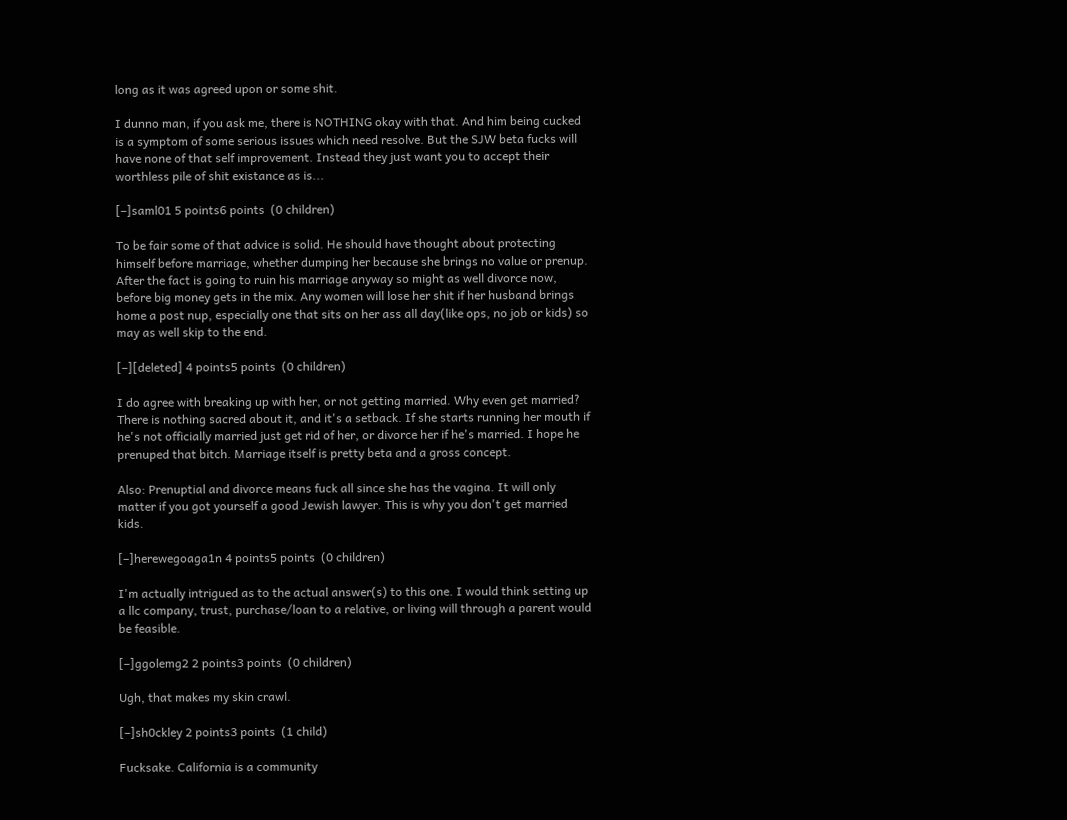long as it was agreed upon or some shit.

I dunno man, if you ask me, there is NOTHING okay with that. And him being cucked is a symptom of some serious issues which need resolve. But the SJW beta fucks will have none of that self improvement. Instead they just want you to accept their worthless pile of shit existance as is...

[–]saml01 5 points6 points  (0 children)

To be fair some of that advice is solid. He should have thought about protecting himself before marriage, whether dumping her because she brings no value or prenup. After the fact is going to ruin his marriage anyway so might as well divorce now, before big money gets in the mix. Any women will lose her shit if her husband brings home a post nup, especially one that sits on her ass all day(like ops, no job or kids) so may as well skip to the end.

[–][deleted] 4 points5 points  (0 children)

I do agree with breaking up with her, or not getting married. Why even get married? There is nothing sacred about it, and it's a setback. If she starts running her mouth if he's not officially married just get rid of her, or divorce her if he's married. I hope he prenuped that bitch. Marriage itself is pretty beta and a gross concept.

Also: Prenuptial and divorce means fuck all since she has the vagina. It will only matter if you got yourself a good Jewish lawyer. This is why you don't get married kids.

[–]herewegoaga1n 4 points5 points  (0 children)

I'm actually intrigued as to the actual answer(s) to this one. I would think setting up a llc company, trust, purchase/loan to a relative, or living will through a parent would be feasible.

[–]ggolemg2 2 points3 points  (0 children)

Ugh, that makes my skin crawl.

[–]sh0ckley 2 points3 points  (1 child)

Fucksake. California is a community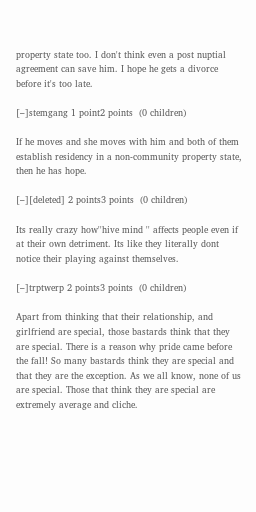property state too. I don't think even a post nuptial agreement can save him. I hope he gets a divorce before it's too late.

[–]stemgang 1 point2 points  (0 children)

If he moves and she moves with him and both of them establish residency in a non-community property state, then he has hope.

[–][deleted] 2 points3 points  (0 children)

Its really crazy how''hive mind '' affects people even if at their own detriment. Its like they literally dont notice their playing against themselves.

[–]trptwerp 2 points3 points  (0 children)

Apart from thinking that their relationship, and girlfriend are special, those bastards think that they are special. There is a reason why pride came before the fall! So many bastards think they are special and that they are the exception. As we all know, none of us are special. Those that think they are special are extremely average and cliche.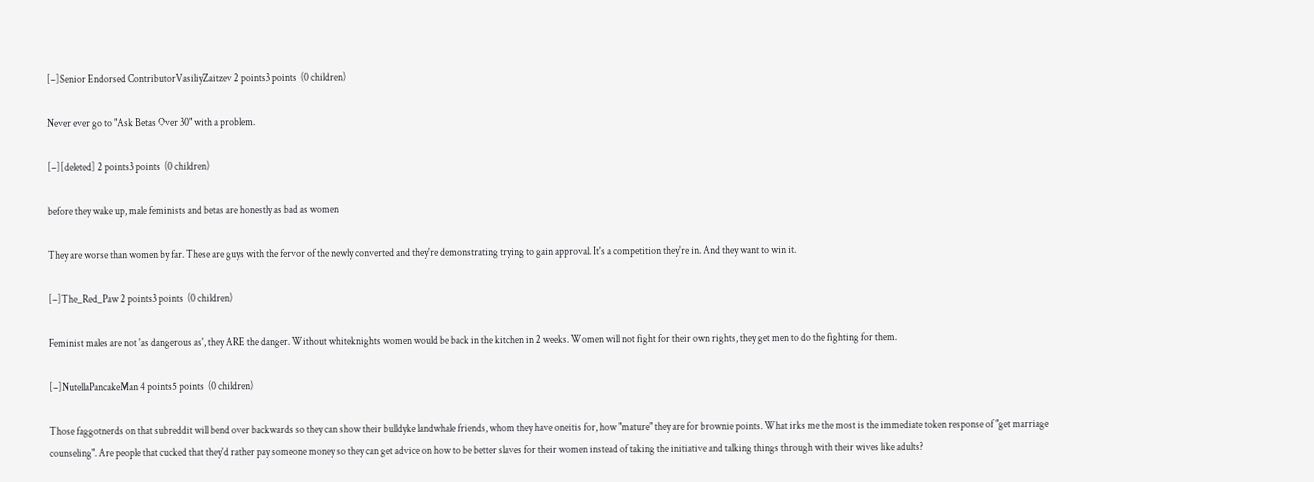[–]Senior Endorsed ContributorVasiliyZaitzev 2 points3 points  (0 children)

Never ever go to "Ask Betas Over 30" with a problem.

[–][deleted] 2 points3 points  (0 children)

before they wake up, male feminists and betas are honestly as bad as women

They are worse than women by far. These are guys with the fervor of the newly converted and they're demonstrating trying to gain approval. It's a competition they're in. And they want to win it.

[–]The_Red_Paw 2 points3 points  (0 children)

Feminist males are not 'as dangerous as', they ARE the danger. Without whiteknights women would be back in the kitchen in 2 weeks. Women will not fight for their own rights, they get men to do the fighting for them.

[–]NutellaPancakeMan 4 points5 points  (0 children)

Those faggotnerds on that subreddit will bend over backwards so they can show their bulldyke landwhale friends, whom they have oneitis for, how "mature" they are for brownie points. What irks me the most is the immediate token response of "get marriage counseling". Are people that cucked that they'd rather pay someone money so they can get advice on how to be better slaves for their women instead of taking the initiative and talking things through with their wives like adults?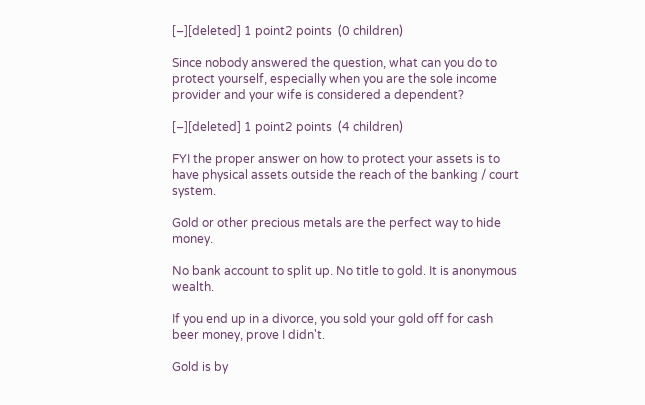[–][deleted] 1 point2 points  (0 children)

Since nobody answered the question, what can you do to protect yourself, especially when you are the sole income provider and your wife is considered a dependent?

[–][deleted] 1 point2 points  (4 children)

FYI the proper answer on how to protect your assets is to have physical assets outside the reach of the banking / court system.

Gold or other precious metals are the perfect way to hide money.

No bank account to split up. No title to gold. It is anonymous wealth.

If you end up in a divorce, you sold your gold off for cash beer money, prove I didn't.

Gold is by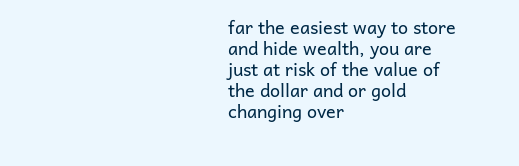far the easiest way to store and hide wealth, you are just at risk of the value of the dollar and or gold changing over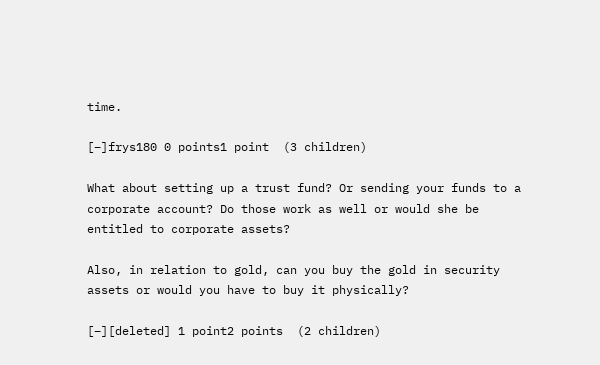time.

[–]frys180 0 points1 point  (3 children)

What about setting up a trust fund? Or sending your funds to a corporate account? Do those work as well or would she be entitled to corporate assets?

Also, in relation to gold, can you buy the gold in security assets or would you have to buy it physically?

[–][deleted] 1 point2 points  (2 children)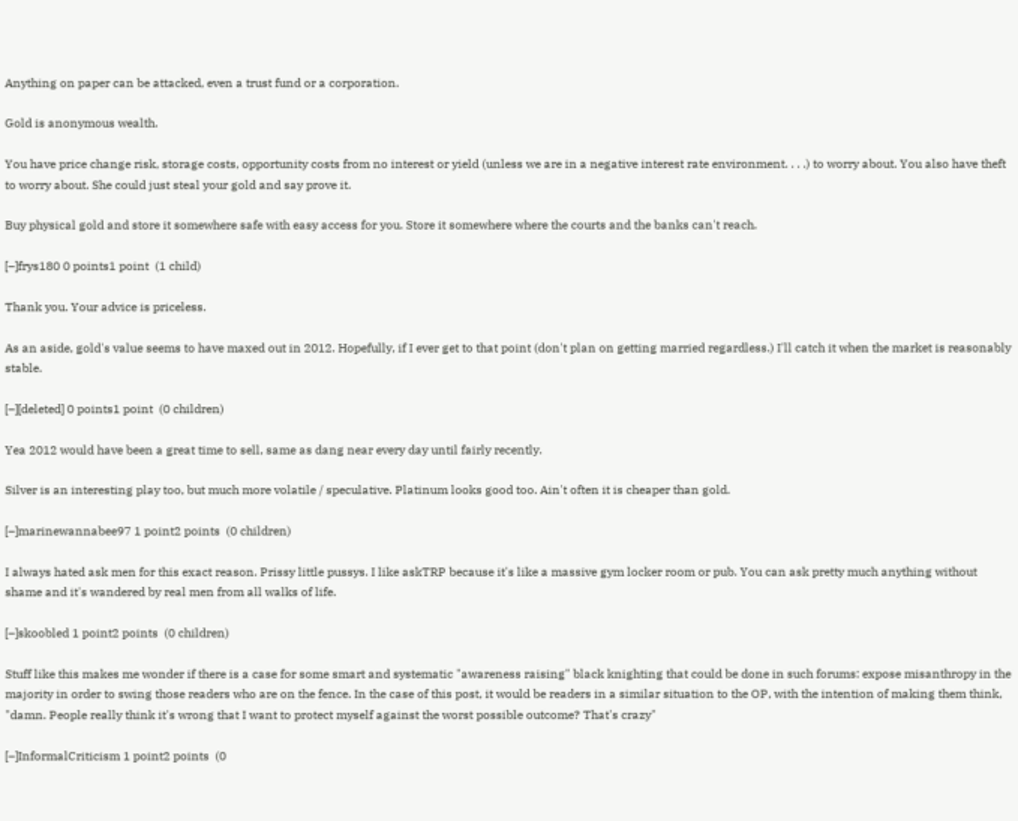Anything on paper can be attacked, even a trust fund or a corporation.

Gold is anonymous wealth.

You have price change risk, storage costs, opportunity costs from no interest or yield (unless we are in a negative interest rate environment. . . .) to worry about. You also have theft to worry about. She could just steal your gold and say prove it.

Buy physical gold and store it somewhere safe with easy access for you. Store it somewhere where the courts and the banks can't reach.

[–]frys180 0 points1 point  (1 child)

Thank you. Your advice is priceless.

As an aside, gold's value seems to have maxed out in 2012. Hopefully, if I ever get to that point (don't plan on getting married regardless.) I'll catch it when the market is reasonably stable.

[–][deleted] 0 points1 point  (0 children)

Yea 2012 would have been a great time to sell, same as dang near every day until fairly recently.

Silver is an interesting play too, but much more volatile / speculative. Platinum looks good too. Ain't often it is cheaper than gold.

[–]marinewannabee97 1 point2 points  (0 children)

I always hated ask men for this exact reason. Prissy little pussys. I like askTRP because it's like a massive gym locker room or pub. You can ask pretty much anything without shame and it's wandered by real men from all walks of life.

[–]skoobled 1 point2 points  (0 children)

Stuff like this makes me wonder if there is a case for some smart and systematic "awareness raising" black knighting that could be done in such forums: expose misanthropy in the majority in order to swing those readers who are on the fence. In the case of this post, it would be readers in a similar situation to the OP, with the intention of making them think, "damn. People really think it's wrong that I want to protect myself against the worst possible outcome? That's crazy"

[–]InformalCriticism 1 point2 points  (0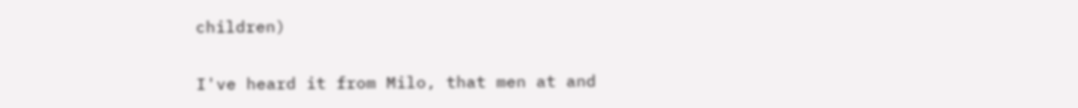children)

I've heard it from Milo, that men at and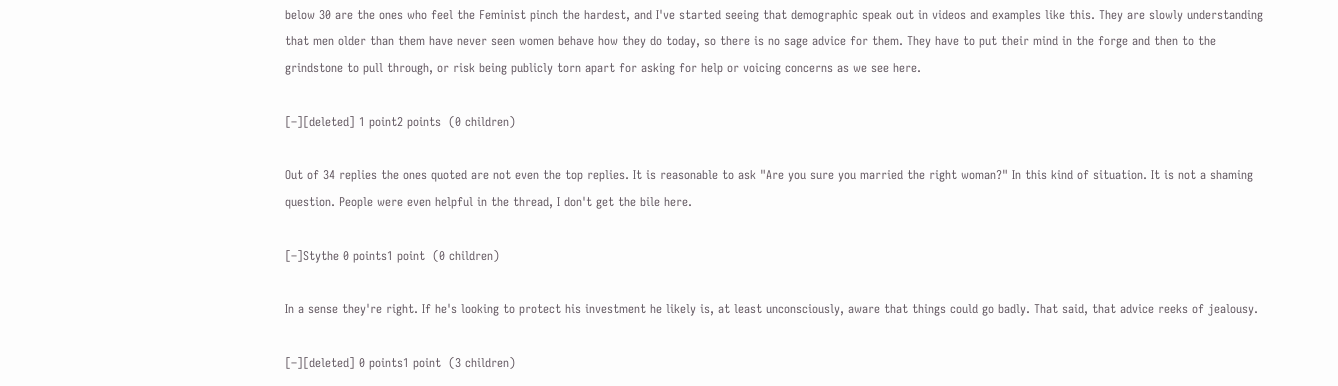below 30 are the ones who feel the Feminist pinch the hardest, and I've started seeing that demographic speak out in videos and examples like this. They are slowly understanding that men older than them have never seen women behave how they do today, so there is no sage advice for them. They have to put their mind in the forge and then to the grindstone to pull through, or risk being publicly torn apart for asking for help or voicing concerns as we see here.

[–][deleted] 1 point2 points  (0 children)

Out of 34 replies the ones quoted are not even the top replies. It is reasonable to ask "Are you sure you married the right woman?" In this kind of situation. It is not a shaming question. People were even helpful in the thread, I don't get the bile here.

[–]Stythe 0 points1 point  (0 children)

In a sense they're right. If he's looking to protect his investment he likely is, at least unconsciously, aware that things could go badly. That said, that advice reeks of jealousy.

[–][deleted] 0 points1 point  (3 children)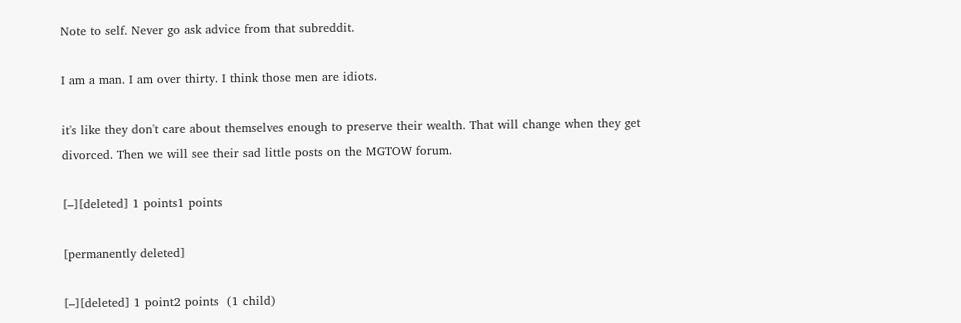Note to self. Never go ask advice from that subreddit.

I am a man. I am over thirty. I think those men are idiots.

it's like they don't care about themselves enough to preserve their wealth. That will change when they get divorced. Then we will see their sad little posts on the MGTOW forum.

[–][deleted] 1 points1 points

[permanently deleted]

[–][deleted] 1 point2 points  (1 child)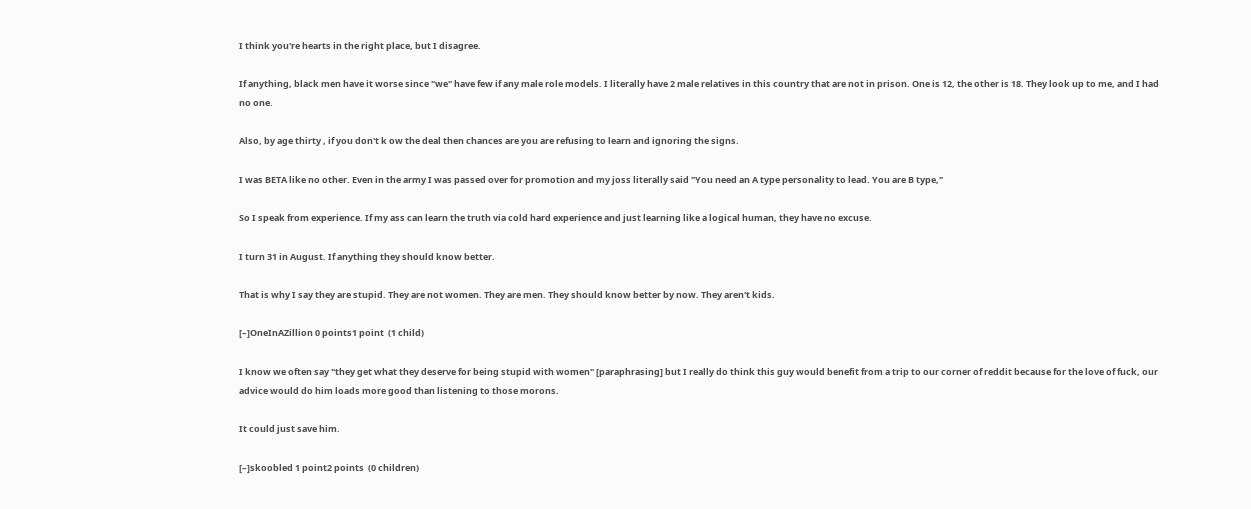I think you're hearts in the right place, but I disagree.

If anything, black men have it worse since "we" have few if any male role models. I literally have 2 male relatives in this country that are not in prison. One is 12, the other is 18. They look up to me, and I had no one.

Also, by age thirty , if you don't k ow the deal then chances are you are refusing to learn and ignoring the signs.

I was BETA like no other. Even in the army I was passed over for promotion and my joss literally said "You need an A type personality to lead. You are B type,"

So I speak from experience. If my ass can learn the truth via cold hard experience and just learning like a logical human, they have no excuse.

I turn 31 in August. If anything they should know better.

That is why I say they are stupid. They are not women. They are men. They should know better by now. They aren't kids.

[–]OneInAZillion 0 points1 point  (1 child)

I know we often say "they get what they deserve for being stupid with women" [paraphrasing] but I really do think this guy would benefit from a trip to our corner of reddit because for the love of fuck, our advice would do him loads more good than listening to those morons.

It could just save him.

[–]skoobled 1 point2 points  (0 children)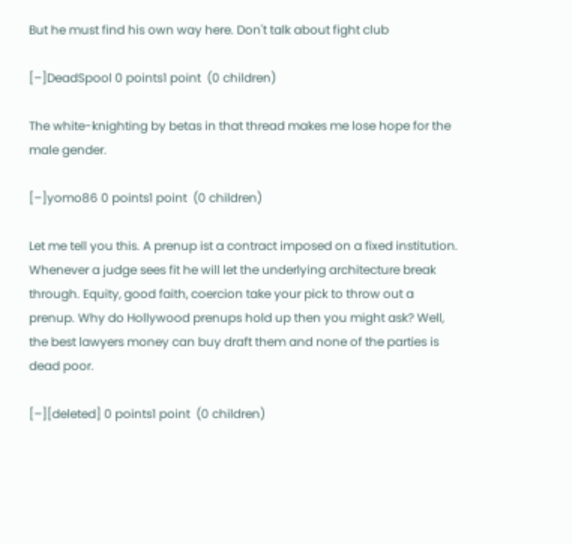But he must find his own way here. Don't talk about fight club

[–]DeadSpool 0 points1 point  (0 children)

The white-knighting by betas in that thread makes me lose hope for the male gender.

[–]yomo86 0 points1 point  (0 children)

Let me tell you this. A prenup ist a contract imposed on a fixed institution. Whenever a judge sees fit he will let the underlying architecture break through. Equity, good faith, coercion take your pick to throw out a prenup. Why do Hollywood prenups hold up then you might ask? Well, the best lawyers money can buy draft them and none of the parties is dead poor.

[–][deleted] 0 points1 point  (0 children)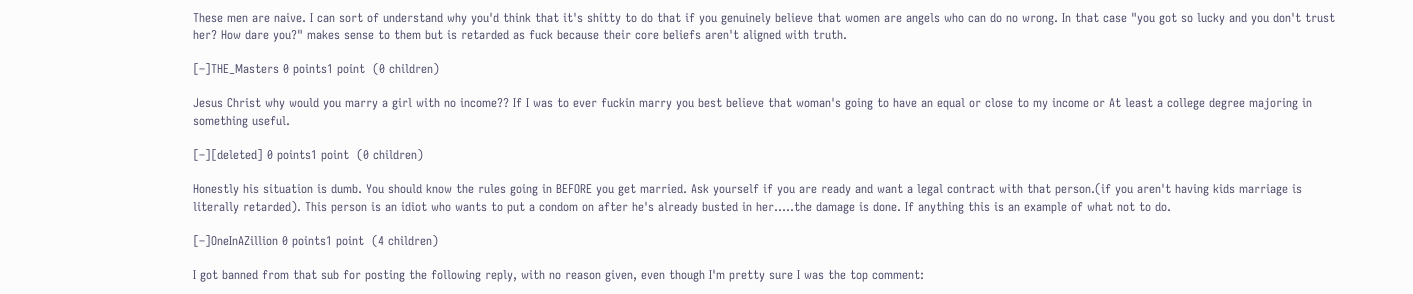These men are naive. I can sort of understand why you'd think that it's shitty to do that if you genuinely believe that women are angels who can do no wrong. In that case "you got so lucky and you don't trust her? How dare you?" makes sense to them but is retarded as fuck because their core beliefs aren't aligned with truth.

[–]THE_Masters 0 points1 point  (0 children)

Jesus Christ why would you marry a girl with no income?? If I was to ever fuckin marry you best believe that woman's going to have an equal or close to my income or At least a college degree majoring in something useful.

[–][deleted] 0 points1 point  (0 children)

Honestly his situation is dumb. You should know the rules going in BEFORE you get married. Ask yourself if you are ready and want a legal contract with that person.(if you aren't having kids marriage is literally retarded). This person is an idiot who wants to put a condom on after he's already busted in her.....the damage is done. If anything this is an example of what not to do.

[–]OneInAZillion 0 points1 point  (4 children)

I got banned from that sub for posting the following reply, with no reason given, even though I'm pretty sure I was the top comment: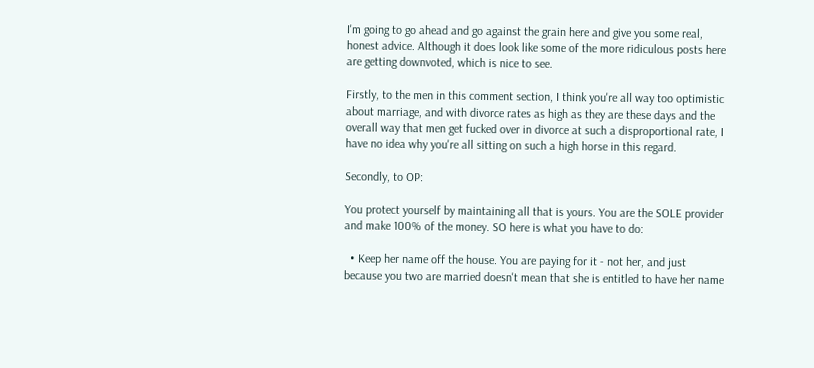I'm going to go ahead and go against the grain here and give you some real, honest advice. Although it does look like some of the more ridiculous posts here are getting downvoted, which is nice to see.

Firstly, to the men in this comment section, I think you're all way too optimistic about marriage, and with divorce rates as high as they are these days and the overall way that men get fucked over in divorce at such a disproportional rate, I have no idea why you're all sitting on such a high horse in this regard.

Secondly, to OP:

You protect yourself by maintaining all that is yours. You are the SOLE provider and make 100% of the money. SO here is what you have to do:

  • Keep her name off the house. You are paying for it - not her, and just because you two are married doesn't mean that she is entitled to have her name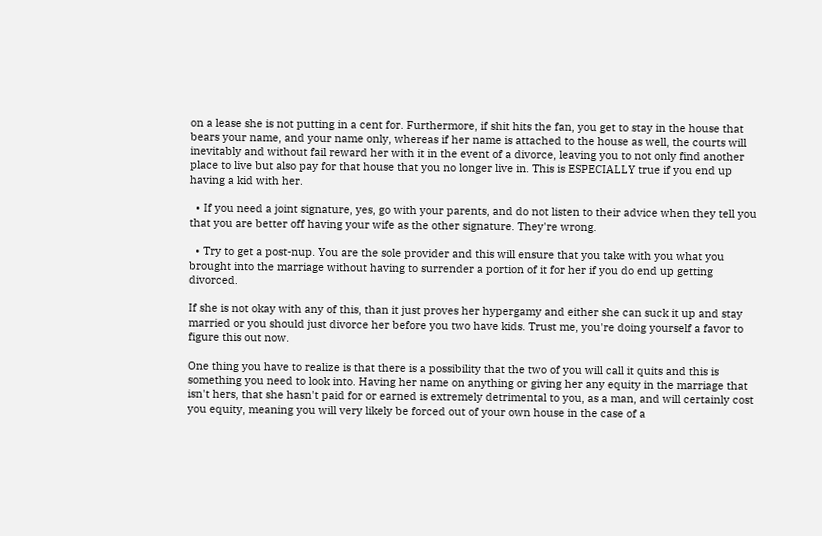on a lease she is not putting in a cent for. Furthermore, if shit hits the fan, you get to stay in the house that bears your name, and your name only, whereas if her name is attached to the house as well, the courts will inevitably and without fail reward her with it in the event of a divorce, leaving you to not only find another place to live but also pay for that house that you no longer live in. This is ESPECIALLY true if you end up having a kid with her.

  • If you need a joint signature, yes, go with your parents, and do not listen to their advice when they tell you that you are better off having your wife as the other signature. They're wrong.

  • Try to get a post-nup. You are the sole provider and this will ensure that you take with you what you brought into the marriage without having to surrender a portion of it for her if you do end up getting divorced.

If she is not okay with any of this, than it just proves her hypergamy and either she can suck it up and stay married or you should just divorce her before you two have kids. Trust me, you're doing yourself a favor to figure this out now.

One thing you have to realize is that there is a possibility that the two of you will call it quits and this is something you need to look into. Having her name on anything or giving her any equity in the marriage that isn't hers, that she hasn't paid for or earned is extremely detrimental to you, as a man, and will certainly cost you equity, meaning you will very likely be forced out of your own house in the case of a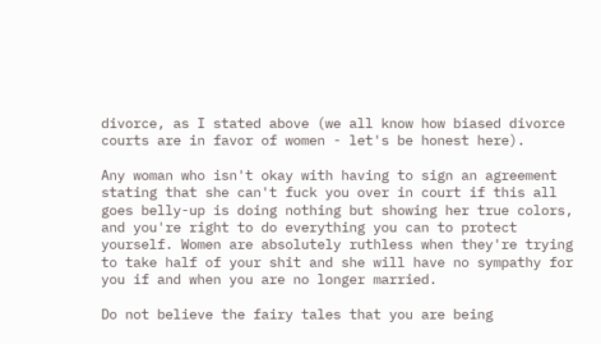divorce, as I stated above (we all know how biased divorce courts are in favor of women - let's be honest here).

Any woman who isn't okay with having to sign an agreement stating that she can't fuck you over in court if this all goes belly-up is doing nothing but showing her true colors, and you're right to do everything you can to protect yourself. Women are absolutely ruthless when they're trying to take half of your shit and she will have no sympathy for you if and when you are no longer married.

Do not believe the fairy tales that you are being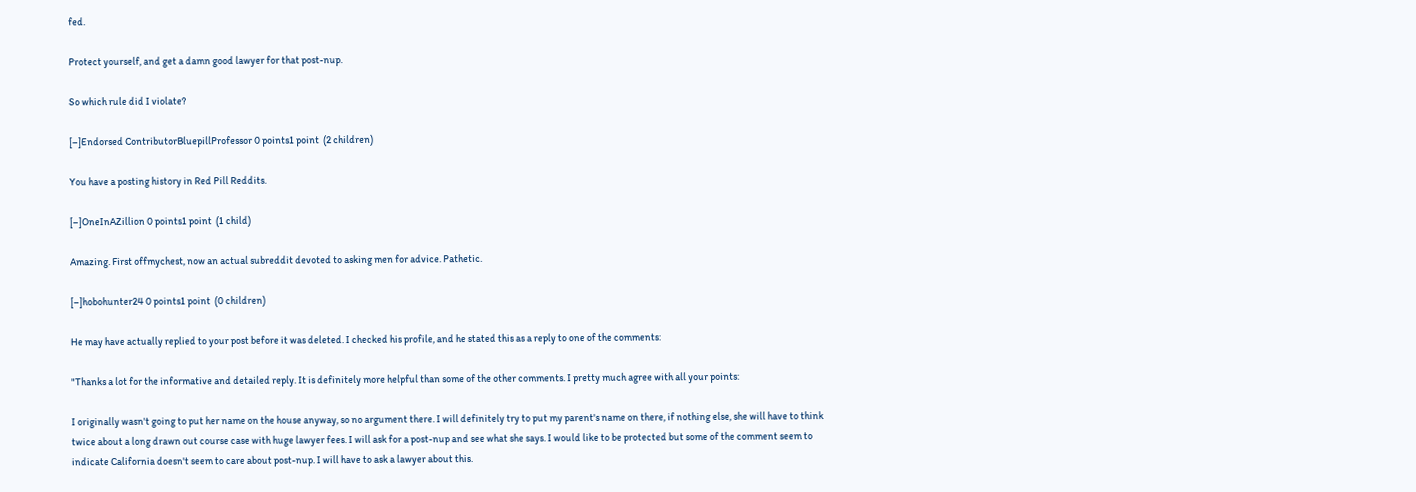fed.

Protect yourself, and get a damn good lawyer for that post-nup.

So which rule did I violate?

[–]Endorsed ContributorBluepillProfessor 0 points1 point  (2 children)

You have a posting history in Red Pill Reddits.

[–]OneInAZillion 0 points1 point  (1 child)

Amazing. First offmychest, now an actual subreddit devoted to asking men for advice. Pathetic.

[–]hobohunter24 0 points1 point  (0 children)

He may have actually replied to your post before it was deleted. I checked his profile, and he stated this as a reply to one of the comments:

"Thanks a lot for the informative and detailed reply. It is definitely more helpful than some of the other comments. I pretty much agree with all your points:

I originally wasn't going to put her name on the house anyway, so no argument there. I will definitely try to put my parent's name on there, if nothing else, she will have to think twice about a long drawn out course case with huge lawyer fees. I will ask for a post-nup and see what she says. I would like to be protected but some of the comment seem to indicate California doesn't seem to care about post-nup. I will have to ask a lawyer about this.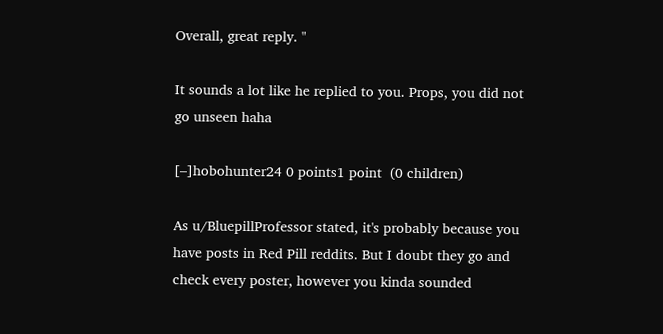Overall, great reply. "

It sounds a lot like he replied to you. Props, you did not go unseen haha

[–]hobohunter24 0 points1 point  (0 children)

As u/BluepillProfessor stated, it's probably because you have posts in Red Pill reddits. But I doubt they go and check every poster, however you kinda sounded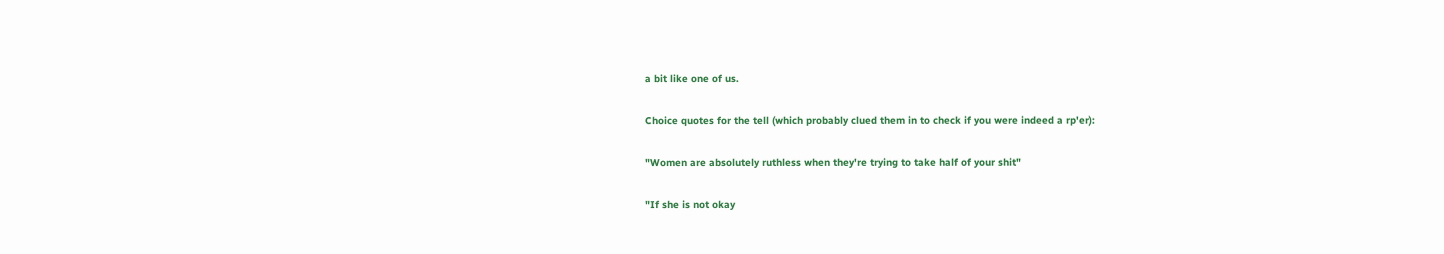a bit like one of us.

Choice quotes for the tell (which probably clued them in to check if you were indeed a rp'er):

"Women are absolutely ruthless when they're trying to take half of your shit"

"If she is not okay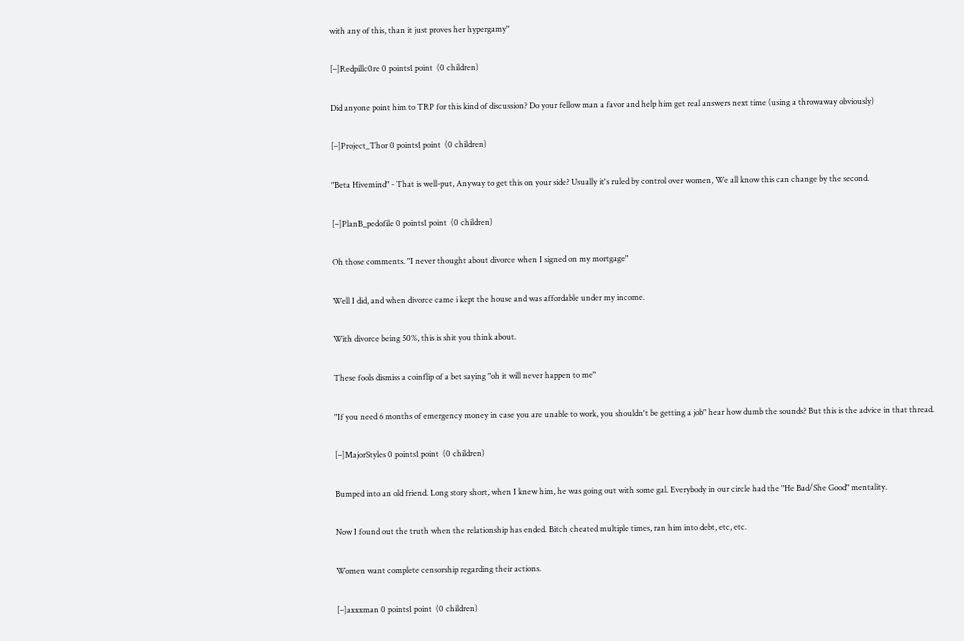with any of this, than it just proves her hypergamy"

[–]Redpillc0re 0 points1 point  (0 children)

Did anyone point him to TRP for this kind of discussion? Do your fellow man a favor and help him get real answers next time (using a throwaway obviously)

[–]Project_Thor 0 points1 point  (0 children)

"Beta Hivemind" - That is well-put, Anyway to get this on your side? Usually it's ruled by control over women, We all know this can change by the second.

[–]PlanB_pedofile 0 points1 point  (0 children)

Oh those comments. "I never thought about divorce when I signed on my mortgage"

Well I did, and when divorce came i kept the house and was affordable under my income.

With divorce being 50%, this is shit you think about.

These fools dismiss a coinflip of a bet saying "oh it will never happen to me"

"If you need 6 months of emergency money in case you are unable to work, you shouldn't be getting a job" hear how dumb the sounds? But this is the advice in that thread.

[–]MajorStyles 0 points1 point  (0 children)

Bumped into an old friend. Long story short, when I knew him, he was going out with some gal. Everybody in our circle had the "He Bad/She Good" mentality.

Now I found out the truth when the relationship has ended. Bitch cheated multiple times, ran him into debt, etc, etc.

Women want complete censorship regarding their actions.

[–]axxxman 0 points1 point  (0 children)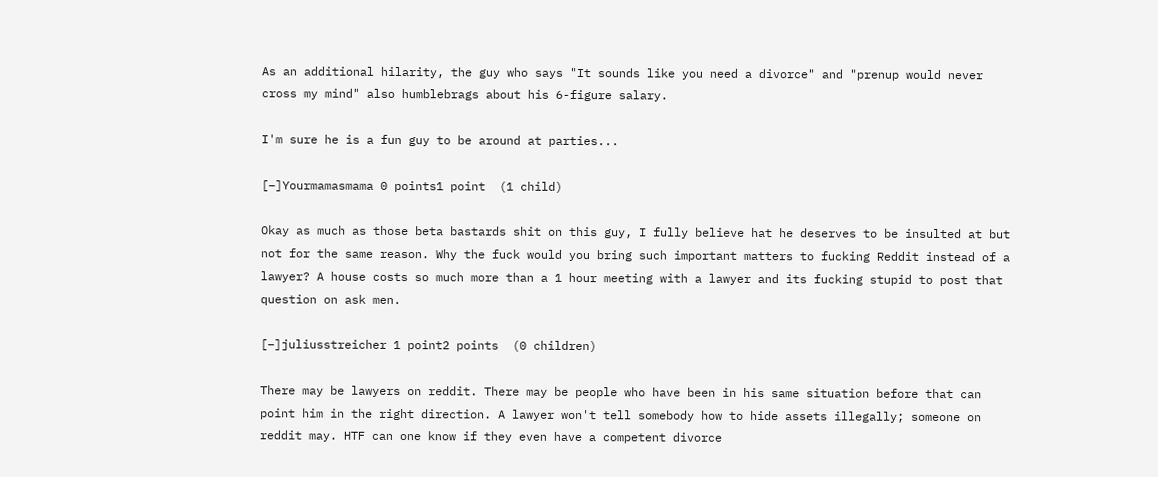As an additional hilarity, the guy who says "It sounds like you need a divorce" and "prenup would never cross my mind" also humblebrags about his 6-figure salary.

I'm sure he is a fun guy to be around at parties...

[–]Yourmamasmama 0 points1 point  (1 child)

Okay as much as those beta bastards shit on this guy, I fully believe hat he deserves to be insulted at but not for the same reason. Why the fuck would you bring such important matters to fucking Reddit instead of a lawyer? A house costs so much more than a 1 hour meeting with a lawyer and its fucking stupid to post that question on ask men.

[–]juliusstreicher 1 point2 points  (0 children)

There may be lawyers on reddit. There may be people who have been in his same situation before that can point him in the right direction. A lawyer won't tell somebody how to hide assets illegally; someone on reddit may. HTF can one know if they even have a competent divorce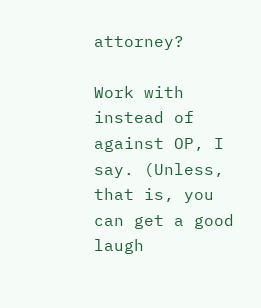attorney?

Work with instead of against OP, I say. (Unless, that is, you can get a good laugh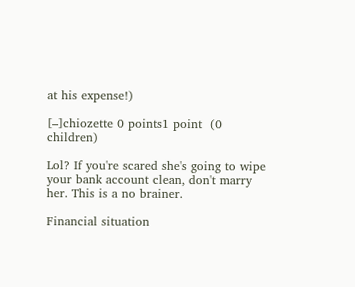at his expense!)

[–]chiozette 0 points1 point  (0 children)

Lol? If you're scared she's going to wipe your bank account clean, don't marry her. This is a no brainer.

Financial situation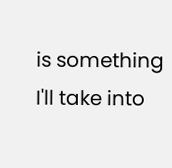is something I'll take into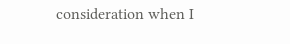consideration when I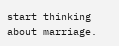start thinking about marriage.